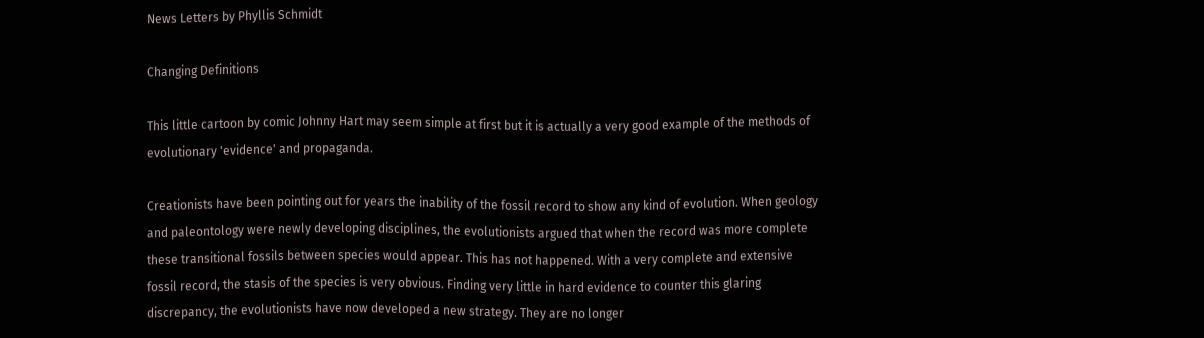News Letters by Phyllis Schmidt

Changing Definitions

This little cartoon by comic Johnny Hart may seem simple at first but it is actually a very good example of the methods of evolutionary 'evidence' and propaganda.

Creationists have been pointing out for years the inability of the fossil record to show any kind of evolution. When geology and paleontology were newly developing disciplines, the evolutionists argued that when the record was more complete these transitional fossils between species would appear. This has not happened. With a very complete and extensive fossil record, the stasis of the species is very obvious. Finding very little in hard evidence to counter this glaring discrepancy, the evolutionists have now developed a new strategy. They are no longer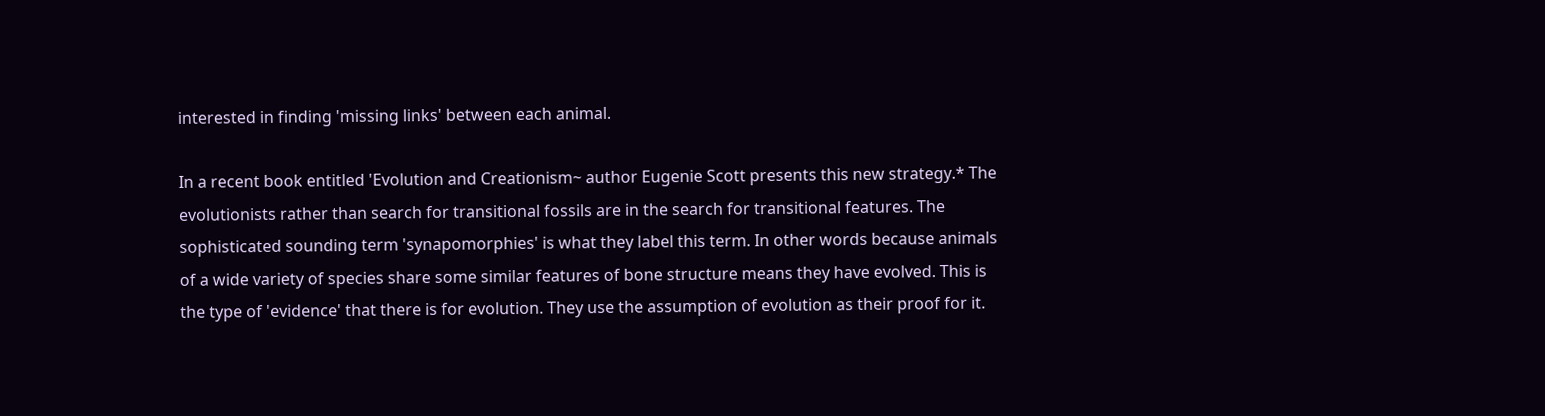interested in finding 'missing links' between each animal.

In a recent book entitled 'Evolution and Creationism~ author Eugenie Scott presents this new strategy.* The evolutionists rather than search for transitional fossils are in the search for transitional features. The sophisticated sounding term 'synapomorphies' is what they label this term. In other words because animals of a wide variety of species share some similar features of bone structure means they have evolved. This is the type of 'evidence' that there is for evolution. They use the assumption of evolution as their proof for it.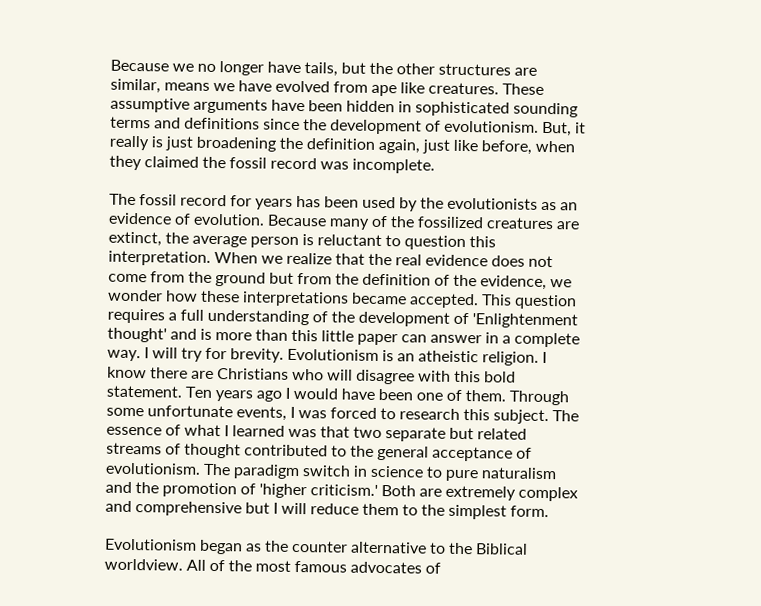Because we no longer have tails, but the other structures are similar, means we have evolved from ape like creatures. These assumptive arguments have been hidden in sophisticated sounding terms and definitions since the development of evolutionism. But, it really is just broadening the definition again, just like before, when they claimed the fossil record was incomplete.

The fossil record for years has been used by the evolutionists as an evidence of evolution. Because many of the fossilized creatures are extinct, the average person is reluctant to question this interpretation. When we realize that the real evidence does not come from the ground but from the definition of the evidence, we wonder how these interpretations became accepted. This question requires a full understanding of the development of 'Enlightenment thought' and is more than this little paper can answer in a complete way. I will try for brevity. Evolutionism is an atheistic religion. I know there are Christians who will disagree with this bold statement. Ten years ago I would have been one of them. Through some unfortunate events, I was forced to research this subject. The essence of what I learned was that two separate but related streams of thought contributed to the general acceptance of evolutionism. The paradigm switch in science to pure naturalism and the promotion of 'higher criticism.' Both are extremely complex and comprehensive but I will reduce them to the simplest form.

Evolutionism began as the counter alternative to the Biblical worldview. All of the most famous advocates of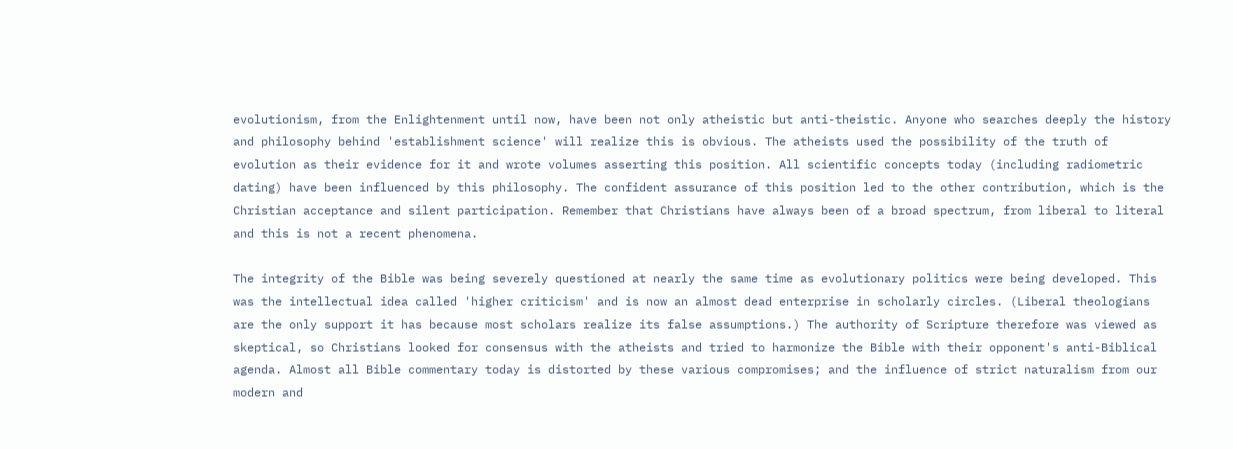evolutionism, from the Enlightenment until now, have been not only atheistic but anti-theistic. Anyone who searches deeply the history and philosophy behind 'establishment science' will realize this is obvious. The atheists used the possibility of the truth of evolution as their evidence for it and wrote volumes asserting this position. All scientific concepts today (including radiometric dating) have been influenced by this philosophy. The confident assurance of this position led to the other contribution, which is the Christian acceptance and silent participation. Remember that Christians have always been of a broad spectrum, from liberal to literal and this is not a recent phenomena.

The integrity of the Bible was being severely questioned at nearly the same time as evolutionary politics were being developed. This was the intellectual idea called 'higher criticism' and is now an almost dead enterprise in scholarly circles. (Liberal theologians are the only support it has because most scholars realize its false assumptions.) The authority of Scripture therefore was viewed as skeptical, so Christians looked for consensus with the atheists and tried to harmonize the Bible with their opponent's anti-Biblical agenda. Almost all Bible commentary today is distorted by these various compromises; and the influence of strict naturalism from our modern and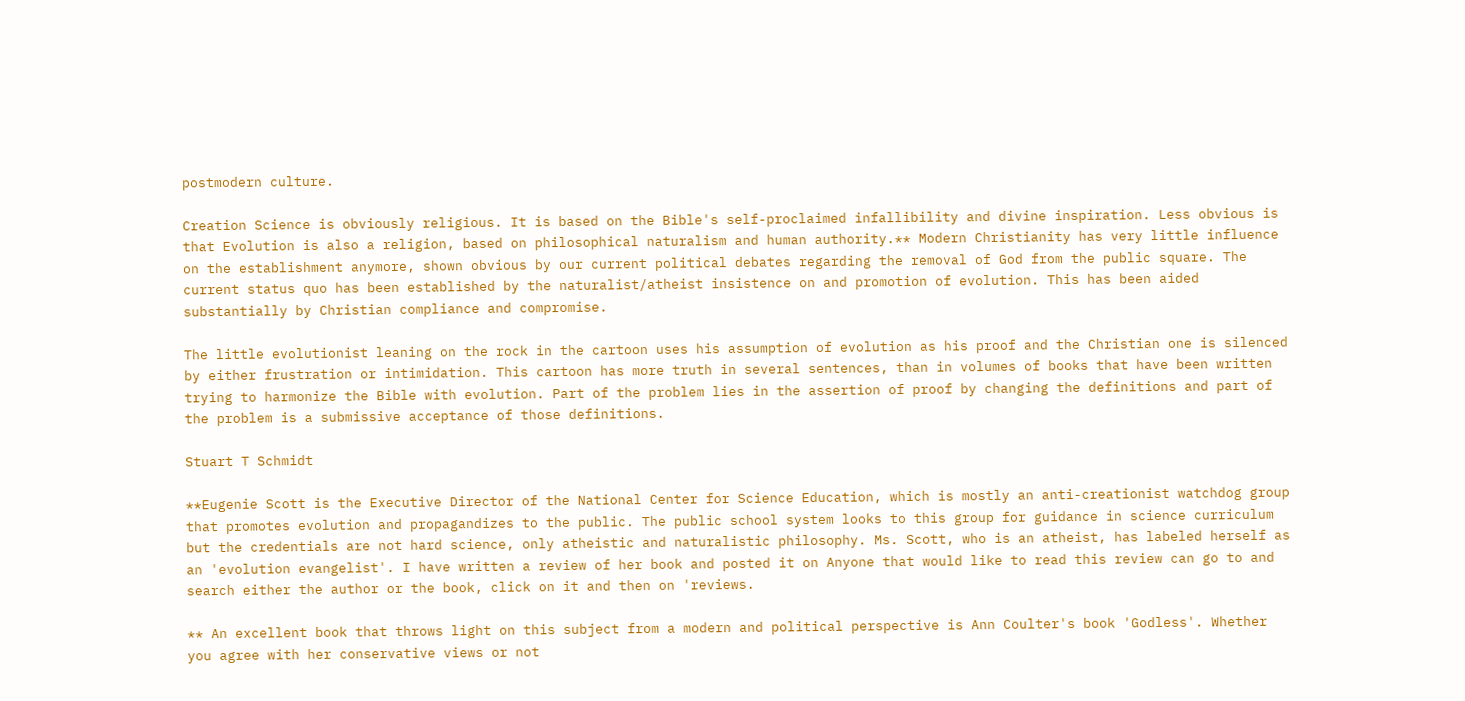postmodern culture.

Creation Science is obviously religious. It is based on the Bible's self-proclaimed infallibility and divine inspiration. Less obvious is that Evolution is also a religion, based on philosophical naturalism and human authority.** Modern Christianity has very little influence on the establishment anymore, shown obvious by our current political debates regarding the removal of God from the public square. The current status quo has been established by the naturalist/atheist insistence on and promotion of evolution. This has been aided substantially by Christian compliance and compromise.

The little evolutionist leaning on the rock in the cartoon uses his assumption of evolution as his proof and the Christian one is silenced by either frustration or intimidation. This cartoon has more truth in several sentences, than in volumes of books that have been written trying to harmonize the Bible with evolution. Part of the problem lies in the assertion of proof by changing the definitions and part of the problem is a submissive acceptance of those definitions.

Stuart T Schmidt

**Eugenie Scott is the Executive Director of the National Center for Science Education, which is mostly an anti-creationist watchdog group that promotes evolution and propagandizes to the public. The public school system looks to this group for guidance in science curriculum but the credentials are not hard science, only atheistic and naturalistic philosophy. Ms. Scott, who is an atheist, has labeled herself as an 'evolution evangelist'. I have written a review of her book and posted it on Anyone that would like to read this review can go to and search either the author or the book, click on it and then on 'reviews.

** An excellent book that throws light on this subject from a modern and political perspective is Ann Coulter's book 'Godless'. Whether you agree with her conservative views or not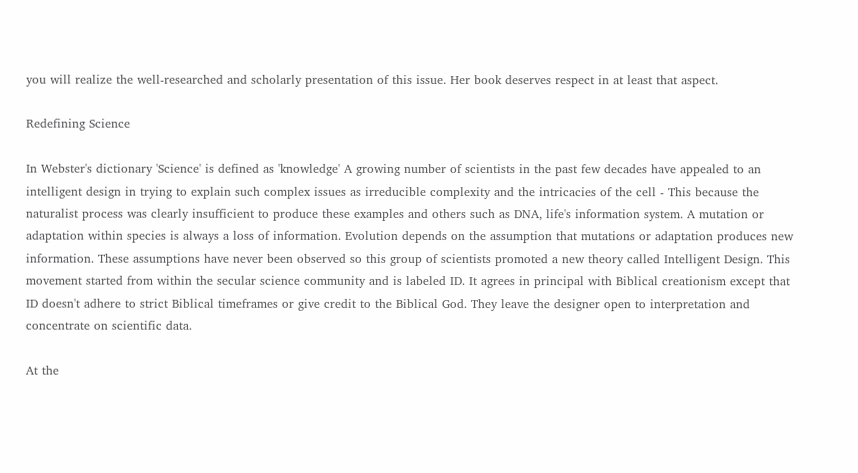you will realize the well-researched and scholarly presentation of this issue. Her book deserves respect in at least that aspect.

Redefining Science

In Webster's dictionary 'Science' is defined as 'knowledge' A growing number of scientists in the past few decades have appealed to an intelligent design in trying to explain such complex issues as irreducible complexity and the intricacies of the cell - This because the naturalist process was clearly insufficient to produce these examples and others such as DNA, life's information system. A mutation or adaptation within species is always a loss of information. Evolution depends on the assumption that mutations or adaptation produces new information. These assumptions have never been observed so this group of scientists promoted a new theory called Intelligent Design. This movement started from within the secular science community and is labeled ID. It agrees in principal with Biblical creationism except that ID doesn't adhere to strict Biblical timeframes or give credit to the Biblical God. They leave the designer open to interpretation and concentrate on scientific data.

At the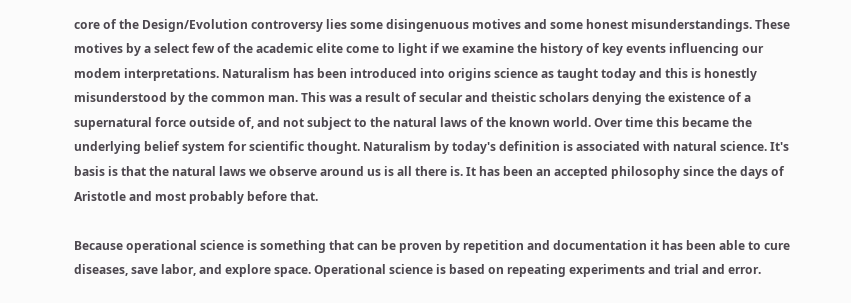core of the Design/Evolution controversy lies some disingenuous motives and some honest misunderstandings. These motives by a select few of the academic elite come to light if we examine the history of key events influencing our modem interpretations. Naturalism has been introduced into origins science as taught today and this is honestly misunderstood by the common man. This was a result of secular and theistic scholars denying the existence of a supernatural force outside of, and not subject to the natural laws of the known world. Over time this became the underlying belief system for scientific thought. Naturalism by today's definition is associated with natural science. It's basis is that the natural laws we observe around us is all there is. It has been an accepted philosophy since the days of Aristotle and most probably before that.

Because operational science is something that can be proven by repetition and documentation it has been able to cure diseases, save labor, and explore space. Operational science is based on repeating experiments and trial and error.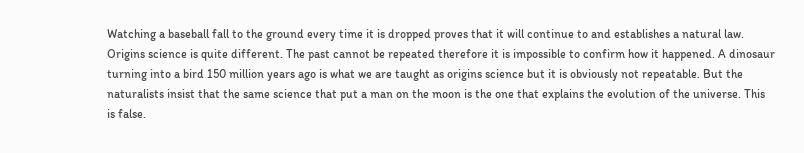Watching a baseball fall to the ground every time it is dropped proves that it will continue to and establishes a natural law. Origins science is quite different. The past cannot be repeated therefore it is impossible to confirm how it happened. A dinosaur turning into a bird 150 million years ago is what we are taught as origins science but it is obviously not repeatable. But the naturalists insist that the same science that put a man on the moon is the one that explains the evolution of the universe. This is false.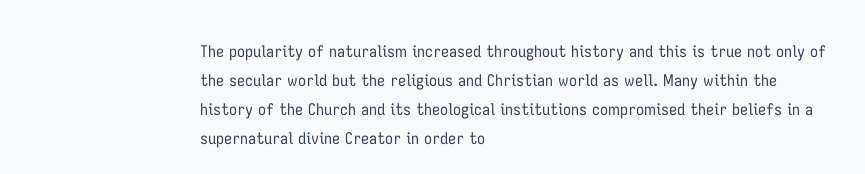The popularity of naturalism increased throughout history and this is true not only of the secular world but the religious and Christian world as well. Many within the history of the Church and its theological institutions compromised their beliefs in a supernatural divine Creator in order to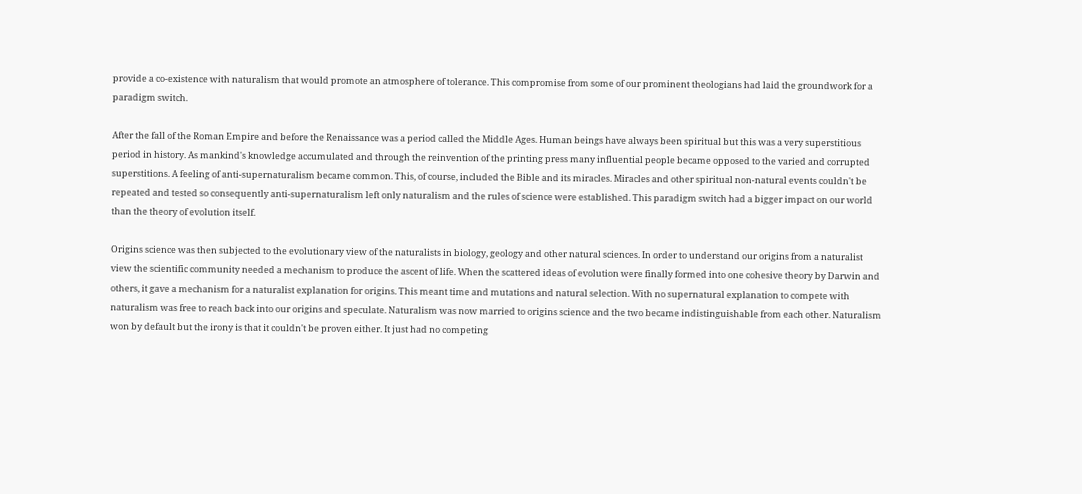provide a co-existence with naturalism that would promote an atmosphere of tolerance. This compromise from some of our prominent theologians had laid the groundwork for a paradigm switch.

After the fall of the Roman Empire and before the Renaissance was a period called the Middle Ages. Human beings have always been spiritual but this was a very superstitious period in history. As mankind's knowledge accumulated and through the reinvention of the printing press many influential people became opposed to the varied and corrupted superstitions. A feeling of anti-supernaturalism became common. This, of course, included the Bible and its miracles. Miracles and other spiritual non-natural events couldn't be repeated and tested so consequently anti-supernaturalism left only naturalism and the rules of science were established. This paradigm switch had a bigger impact on our world than the theory of evolution itself.

Origins science was then subjected to the evolutionary view of the naturalists in biology, geology and other natural sciences. In order to understand our origins from a naturalist view the scientific community needed a mechanism to produce the ascent of life. When the scattered ideas of evolution were finally formed into one cohesive theory by Darwin and others, it gave a mechanism for a naturalist explanation for origins. This meant time and mutations and natural selection. With no supernatural explanation to compete with naturalism was free to reach back into our origins and speculate. Naturalism was now married to origins science and the two became indistinguishable from each other. Naturalism won by default but the irony is that it couldn't be proven either. It just had no competing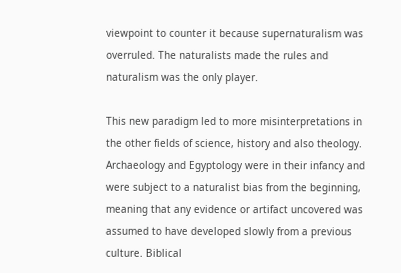viewpoint to counter it because supernaturalism was overruled. The naturalists made the rules and naturalism was the only player.

This new paradigm led to more misinterpretations in the other fields of science, history and also theology. Archaeology and Egyptology were in their infancy and were subject to a naturalist bias from the beginning, meaning that any evidence or artifact uncovered was assumed to have developed slowly from a previous culture. Biblical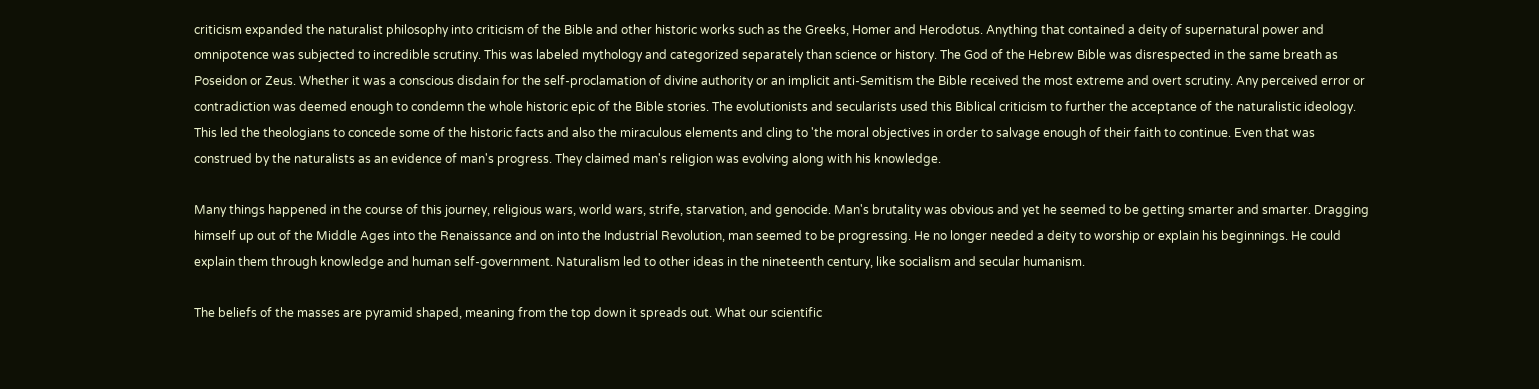criticism expanded the naturalist philosophy into criticism of the Bible and other historic works such as the Greeks, Homer and Herodotus. Anything that contained a deity of supernatural power and omnipotence was subjected to incredible scrutiny. This was labeled mythology and categorized separately than science or history. The God of the Hebrew Bible was disrespected in the same breath as Poseidon or Zeus. Whether it was a conscious disdain for the self-proclamation of divine authority or an implicit anti-Semitism the Bible received the most extreme and overt scrutiny. Any perceived error or contradiction was deemed enough to condemn the whole historic epic of the Bible stories. The evolutionists and secularists used this Biblical criticism to further the acceptance of the naturalistic ideology. This led the theologians to concede some of the historic facts and also the miraculous elements and cling to 'the moral objectives in order to salvage enough of their faith to continue. Even that was construed by the naturalists as an evidence of man's progress. They claimed man's religion was evolving along with his knowledge.

Many things happened in the course of this journey, religious wars, world wars, strife, starvation, and genocide. Man's brutality was obvious and yet he seemed to be getting smarter and smarter. Dragging himself up out of the Middle Ages into the Renaissance and on into the Industrial Revolution, man seemed to be progressing. He no longer needed a deity to worship or explain his beginnings. He could explain them through knowledge and human self-government. Naturalism led to other ideas in the nineteenth century, like socialism and secular humanism.

The beliefs of the masses are pyramid shaped, meaning from the top down it spreads out. What our scientific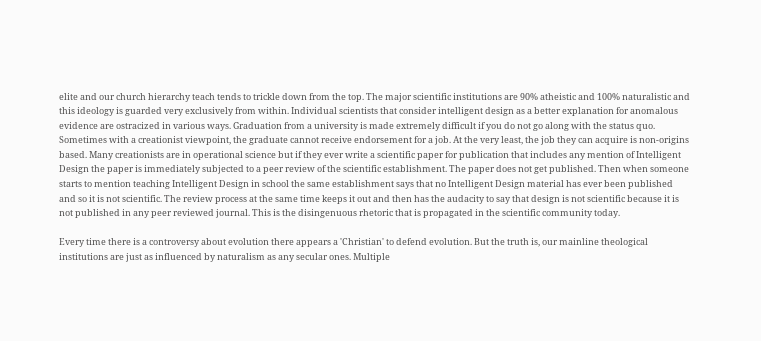elite and our church hierarchy teach tends to trickle down from the top. The major scientific institutions are 90% atheistic and 100% naturalistic and this ideology is guarded very exclusively from within. Individual scientists that consider intelligent design as a better explanation for anomalous evidence are ostracized in various ways. Graduation from a university is made extremely difficult if you do not go along with the status quo. Sometimes with a creationist viewpoint, the graduate cannot receive endorsement for a job. At the very least, the job they can acquire is non-origins based. Many creationists are in operational science but if they ever write a scientific paper for publication that includes any mention of Intelligent Design the paper is immediately subjected to a peer review of the scientific establishment. The paper does not get published. Then when someone starts to mention teaching Intelligent Design in school the same establishment says that no Intelligent Design material has ever been published and so it is not scientific. The review process at the same time keeps it out and then has the audacity to say that design is not scientific because it is not published in any peer reviewed journal. This is the disingenuous rhetoric that is propagated in the scientific community today.

Every time there is a controversy about evolution there appears a 'Christian' to defend evolution. But the truth is, our mainline theological institutions are just as influenced by naturalism as any secular ones. Multiple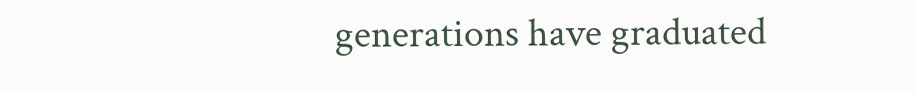generations have graduated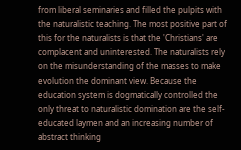from liberal seminaries and filled the pulpits with the naturalistic teaching. The most positive part of this for the naturalists is that the 'Christians' are complacent and uninterested. The naturalists rely on the misunderstanding of the masses to make evolution the dominant view. Because the education system is dogmatically controlled the only threat to naturalistic domination are the self-educated laymen and an increasing number of abstract thinking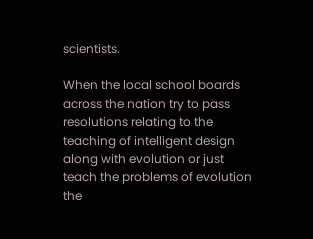scientists.

When the local school boards across the nation try to pass resolutions relating to the teaching of intelligent design along with evolution or just teach the problems of evolution the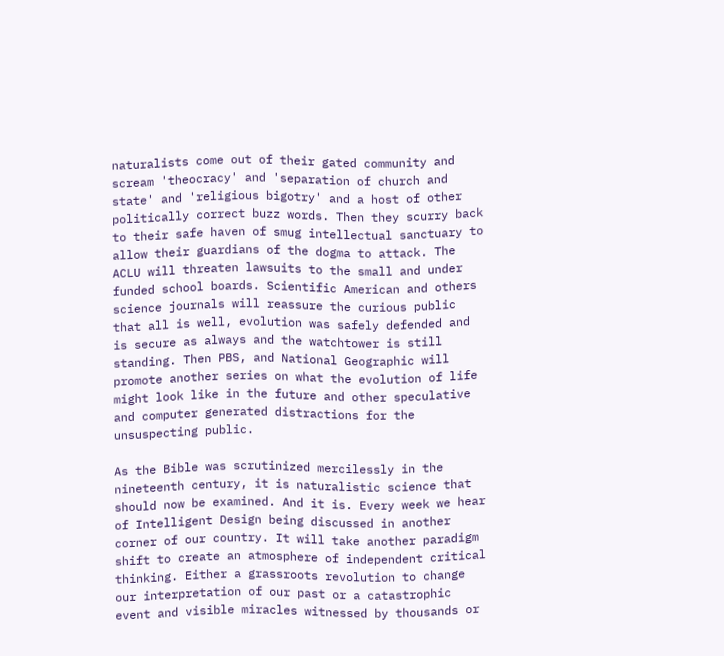naturalists come out of their gated community and scream 'theocracy' and 'separation of church and state' and 'religious bigotry' and a host of other politically correct buzz words. Then they scurry back to their safe haven of smug intellectual sanctuary to allow their guardians of the dogma to attack. The ACLU will threaten lawsuits to the small and under funded school boards. Scientific American and others science journals will reassure the curious public that all is well, evolution was safely defended and is secure as always and the watchtower is still standing. Then PBS, and National Geographic will promote another series on what the evolution of life might look like in the future and other speculative and computer generated distractions for the unsuspecting public.

As the Bible was scrutinized mercilessly in the nineteenth century, it is naturalistic science that should now be examined. And it is. Every week we hear of Intelligent Design being discussed in another corner of our country. It will take another paradigm shift to create an atmosphere of independent critical thinking. Either a grassroots revolution to change our interpretation of our past or a catastrophic event and visible miracles witnessed by thousands or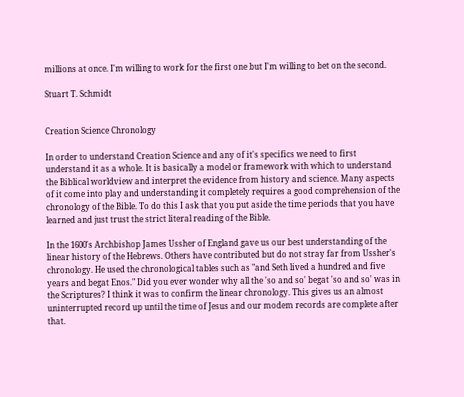millions at once. I'm willing to work for the first one but I'm willing to bet on the second.

Stuart T. Schmidt


Creation Science Chronology

In order to understand Creation Science and any of it's specifics we need to first understand it as a whole. It is basically a model or framework with which to understand the Biblical worldview and interpret the evidence from history and science. Many aspects of it come into play and understanding it completely requires a good comprehension of the chronology of the Bible. To do this I ask that you put aside the time periods that you have learned and just trust the strict literal reading of the Bible.

In the 1600's Archbishop James Ussher of England gave us our best understanding of the linear history of the Hebrews. Others have contributed but do not stray far from Ussher's chronology. He used the chronological tables such as "and Seth lived a hundred and five years and begat Enos." Did you ever wonder why all the 'so and so' begat 'so and so' was in the Scriptures? I think it was to confirm the linear chronology. This gives us an almost uninterrupted record up until the time of Jesus and our modem records are complete after that.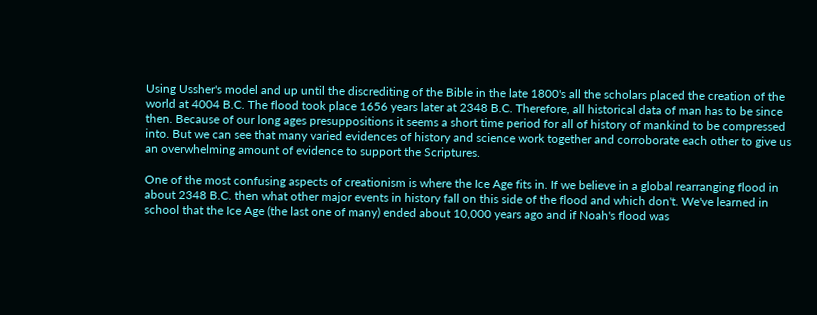Using Ussher's model and up until the discrediting of the Bible in the late 1800's all the scholars placed the creation of the world at 4004 B.C. The flood took place 1656 years later at 2348 B.C. Therefore, all historical data of man has to be since then. Because of our long ages presuppositions it seems a short time period for all of history of mankind to be compressed into. But we can see that many varied evidences of history and science work together and corroborate each other to give us an overwhelming amount of evidence to support the Scriptures.

One of the most confusing aspects of creationism is where the Ice Age fits in. If we believe in a global rearranging flood in about 2348 B.C. then what other major events in history fall on this side of the flood and which don't. We've learned in school that the Ice Age (the last one of many) ended about 10,000 years ago and if Noah's flood was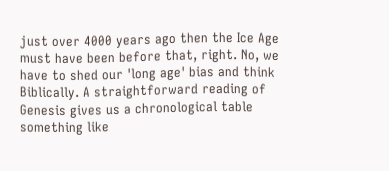just over 4000 years ago then the Ice Age must have been before that, right. No, we have to shed our 'long age' bias and think Biblically. A straightforward reading of Genesis gives us a chronological table something like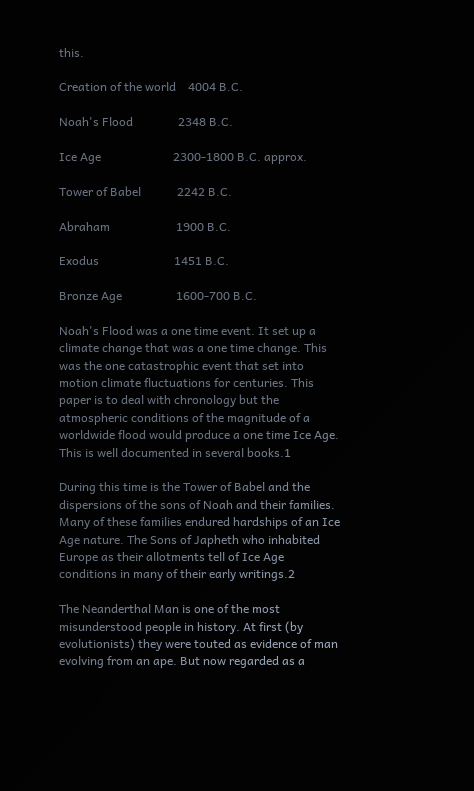this.

Creation of the world    4004 B.C.

Noah's Flood               2348 B.C.

Ice Age                        2300-1800 B.C. approx.

Tower of Babel            2242 B.C.

Abraham                      1900 B.C.

Exodus                         1451 B.C.

Bronze Age                  1600-700 B.C.

Noah's Flood was a one time event. It set up a climate change that was a one time change. This was the one catastrophic event that set into motion climate fluctuations for centuries. This paper is to deal with chronology but the atmospheric conditions of the magnitude of a worldwide flood would produce a one time Ice Age. This is well documented in several books.1

During this time is the Tower of Babel and the dispersions of the sons of Noah and their families. Many of these families endured hardships of an Ice Age nature. The Sons of Japheth who inhabited Europe as their allotments tell of Ice Age conditions in many of their early writings.2

The Neanderthal Man is one of the most misunderstood people in history. At first (by evolutionists) they were touted as evidence of man evolving from an ape. But now regarded as a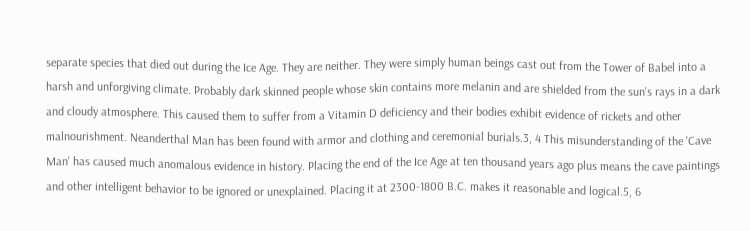separate species that died out during the Ice Age. They are neither. They were simply human beings cast out from the Tower of Babel into a harsh and unforgiving climate. Probably dark skinned people whose skin contains more melanin and are shielded from the sun's rays in a dark and cloudy atmosphere. This caused them to suffer from a Vitamin D deficiency and their bodies exhibit evidence of rickets and other malnourishment. Neanderthal Man has been found with armor and clothing and ceremonial burials.3, 4 This misunderstanding of the 'Cave Man' has caused much anomalous evidence in history. Placing the end of the Ice Age at ten thousand years ago plus means the cave paintings and other intelligent behavior to be ignored or unexplained. Placing it at 2300-1800 B.C. makes it reasonable and logical.5, 6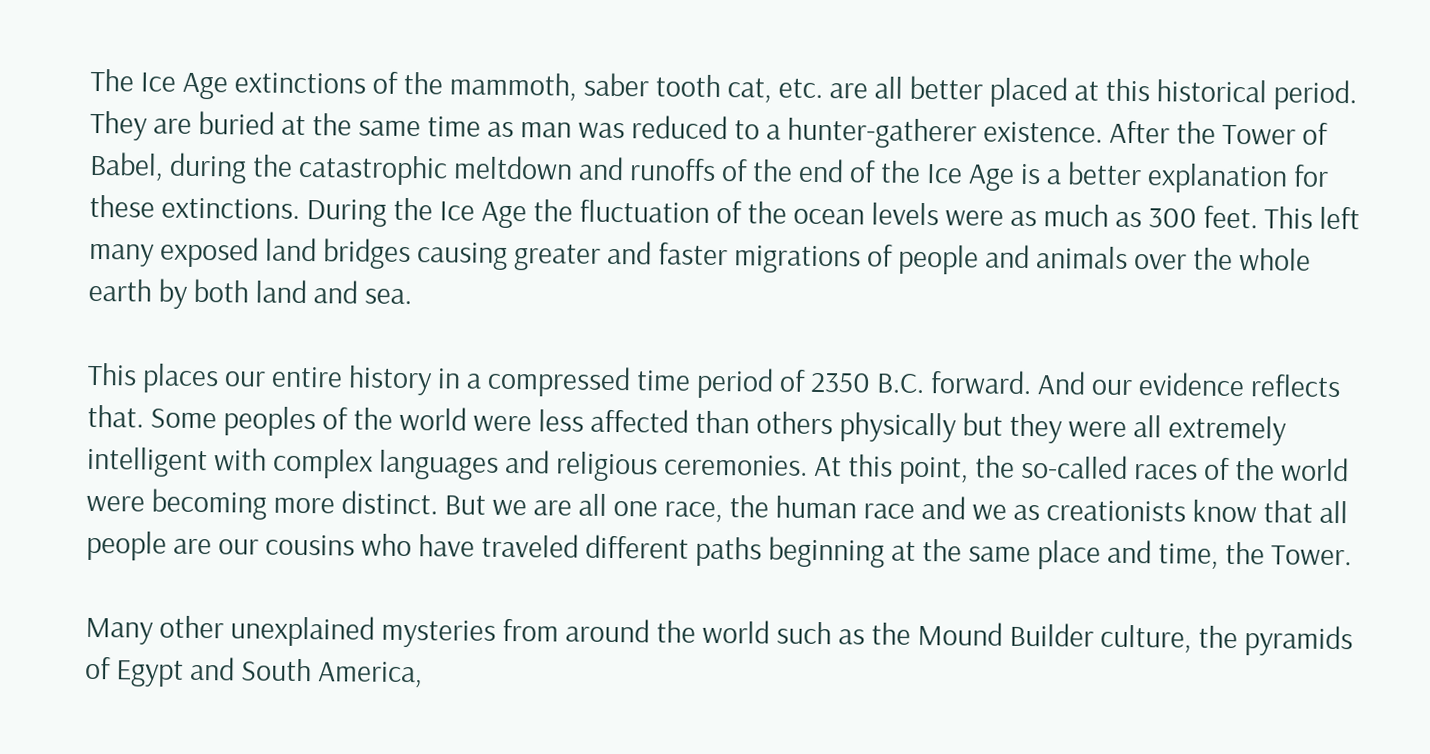The Ice Age extinctions of the mammoth, saber tooth cat, etc. are all better placed at this historical period. They are buried at the same time as man was reduced to a hunter-gatherer existence. After the Tower of Babel, during the catastrophic meltdown and runoffs of the end of the Ice Age is a better explanation for these extinctions. During the Ice Age the fluctuation of the ocean levels were as much as 300 feet. This left many exposed land bridges causing greater and faster migrations of people and animals over the whole earth by both land and sea.

This places our entire history in a compressed time period of 2350 B.C. forward. And our evidence reflects that. Some peoples of the world were less affected than others physically but they were all extremely intelligent with complex languages and religious ceremonies. At this point, the so-called races of the world were becoming more distinct. But we are all one race, the human race and we as creationists know that all people are our cousins who have traveled different paths beginning at the same place and time, the Tower.

Many other unexplained mysteries from around the world such as the Mound Builder culture, the pyramids of Egypt and South America,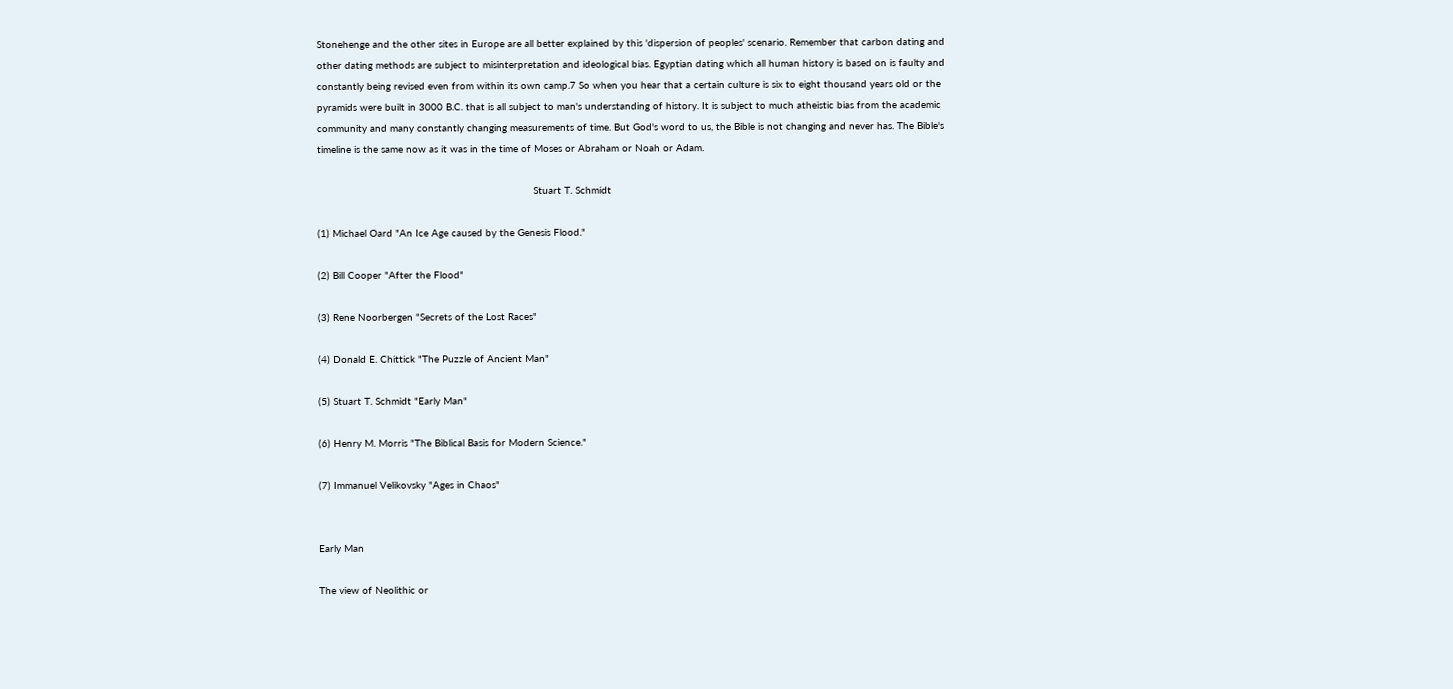Stonehenge and the other sites in Europe are all better explained by this 'dispersion of peoples' scenario. Remember that carbon dating and other dating methods are subject to misinterpretation and ideological bias. Egyptian dating which all human history is based on is faulty and constantly being revised even from within its own camp.7 So when you hear that a certain culture is six to eight thousand years old or the pyramids were built in 3000 B.C. that is all subject to man's understanding of history. It is subject to much atheistic bias from the academic community and many constantly changing measurements of time. But God's word to us, the Bible is not changing and never has. The Bible's timeline is the same now as it was in the time of Moses or Abraham or Noah or Adam.

                                                                        Stuart T. Schmidt

(1) Michael Oard "An Ice Age caused by the Genesis Flood."

(2) Bill Cooper "After the Flood"

(3) Rene Noorbergen "Secrets of the Lost Races"

(4) Donald E. Chittick "The Puzzle of Ancient Man"

(5) Stuart T. Schmidt "Early Man"

(6) Henry M. Morris "The Biblical Basis for Modern Science."

(7) Immanuel Velikovsky "Ages in Chaos"


Early Man

The view of Neolithic or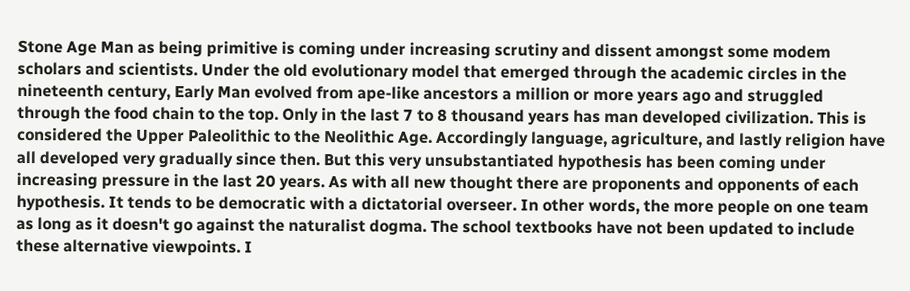Stone Age Man as being primitive is coming under increasing scrutiny and dissent amongst some modem scholars and scientists. Under the old evolutionary model that emerged through the academic circles in the nineteenth century, Early Man evolved from ape-like ancestors a million or more years ago and struggled through the food chain to the top. Only in the last 7 to 8 thousand years has man developed civilization. This is considered the Upper Paleolithic to the Neolithic Age. Accordingly language, agriculture, and lastly religion have all developed very gradually since then. But this very unsubstantiated hypothesis has been coming under increasing pressure in the last 20 years. As with all new thought there are proponents and opponents of each hypothesis. It tends to be democratic with a dictatorial overseer. In other words, the more people on one team as long as it doesn't go against the naturalist dogma. The school textbooks have not been updated to include these alternative viewpoints. I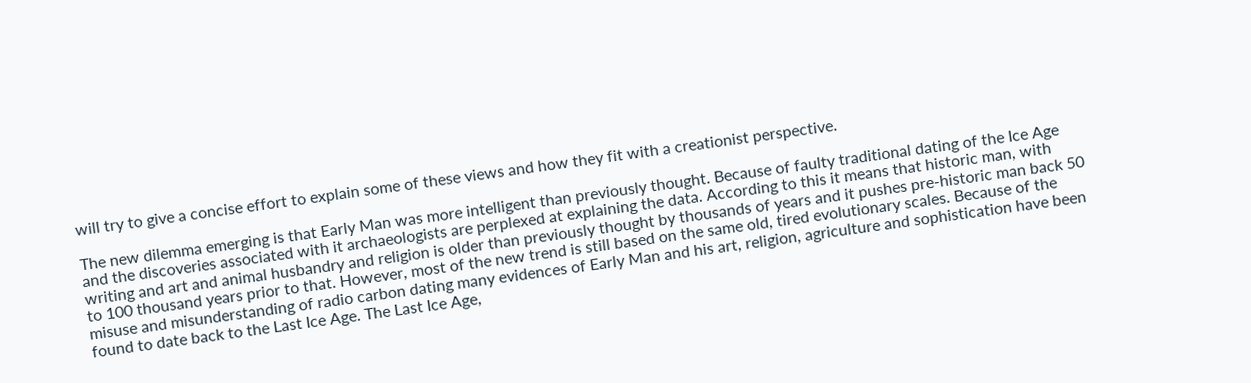will try to give a concise effort to explain some of these views and how they fit with a creationist perspective.

The new dilemma emerging is that Early Man was more intelligent than previously thought. Because of faulty traditional dating of the Ice Age and the discoveries associated with it archaeologists are perplexed at explaining the data. According to this it means that historic man, with writing and art and animal husbandry and religion is older than previously thought by thousands of years and it pushes pre-historic man back 50 to 100 thousand years prior to that. However, most of the new trend is still based on the same old, tired evolutionary scales. Because of the misuse and misunderstanding of radio carbon dating many evidences of Early Man and his art, religion, agriculture and sophistication have been found to date back to the Last Ice Age. The Last Ice Age,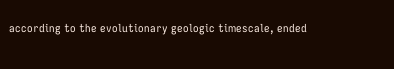according to the evolutionary geologic timescale, ended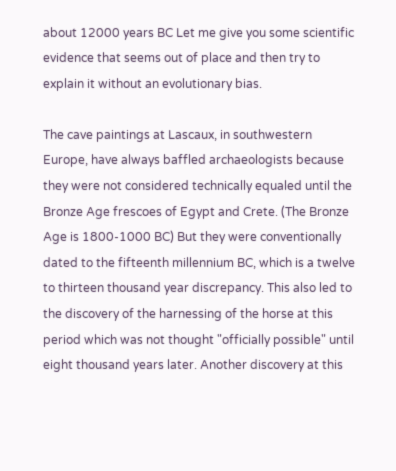about 12000 years BC Let me give you some scientific evidence that seems out of place and then try to explain it without an evolutionary bias.

The cave paintings at Lascaux, in southwestern Europe, have always baffled archaeologists because they were not considered technically equaled until the Bronze Age frescoes of Egypt and Crete. (The Bronze Age is 1800-1000 BC) But they were conventionally dated to the fifteenth millennium BC, which is a twelve to thirteen thousand year discrepancy. This also led to the discovery of the harnessing of the horse at this period which was not thought "officially possible" until eight thousand years later. Another discovery at this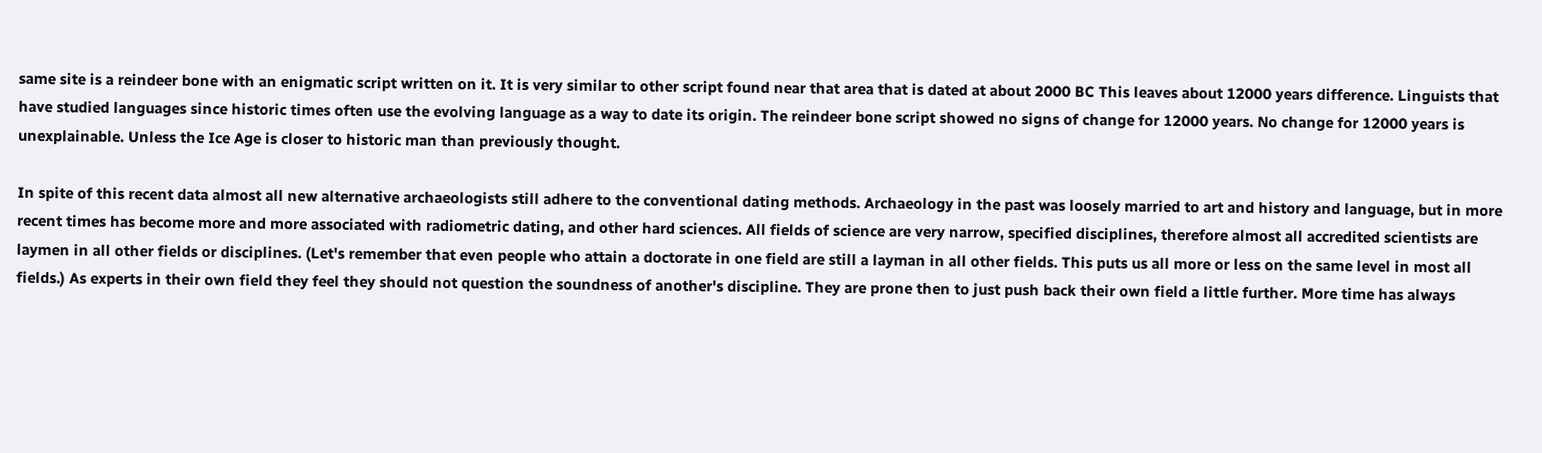same site is a reindeer bone with an enigmatic script written on it. It is very similar to other script found near that area that is dated at about 2000 BC This leaves about 12000 years difference. Linguists that have studied languages since historic times often use the evolving language as a way to date its origin. The reindeer bone script showed no signs of change for 12000 years. No change for 12000 years is unexplainable. Unless the Ice Age is closer to historic man than previously thought.

In spite of this recent data almost all new alternative archaeologists still adhere to the conventional dating methods. Archaeology in the past was loosely married to art and history and language, but in more recent times has become more and more associated with radiometric dating, and other hard sciences. All fields of science are very narrow, specified disciplines, therefore almost all accredited scientists are laymen in all other fields or disciplines. (Let's remember that even people who attain a doctorate in one field are still a layman in all other fields. This puts us all more or less on the same level in most all fields.) As experts in their own field they feel they should not question the soundness of another's discipline. They are prone then to just push back their own field a little further. More time has always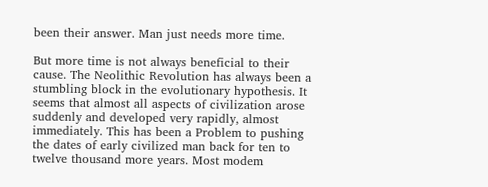been their answer. Man just needs more time.

But more time is not always beneficial to their cause. The Neolithic Revolution has always been a stumbling block in the evolutionary hypothesis. It seems that almost all aspects of civilization arose suddenly and developed very rapidly, almost immediately. This has been a Problem to pushing the dates of early civilized man back for ten to twelve thousand more years. Most modem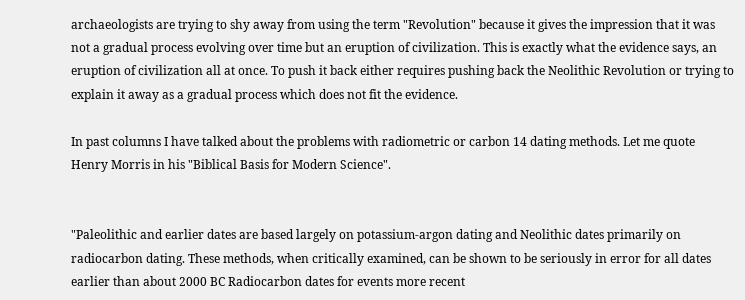archaeologists are trying to shy away from using the term "Revolution" because it gives the impression that it was not a gradual process evolving over time but an eruption of civilization. This is exactly what the evidence says, an eruption of civilization all at once. To push it back either requires pushing back the Neolithic Revolution or trying to explain it away as a gradual process which does not fit the evidence.

In past columns I have talked about the problems with radiometric or carbon 14 dating methods. Let me quote Henry Morris in his "Biblical Basis for Modern Science".


"Paleolithic and earlier dates are based largely on potassium-argon dating and Neolithic dates primarily on radiocarbon dating. These methods, when critically examined, can be shown to be seriously in error for all dates earlier than about 2000 BC Radiocarbon dates for events more recent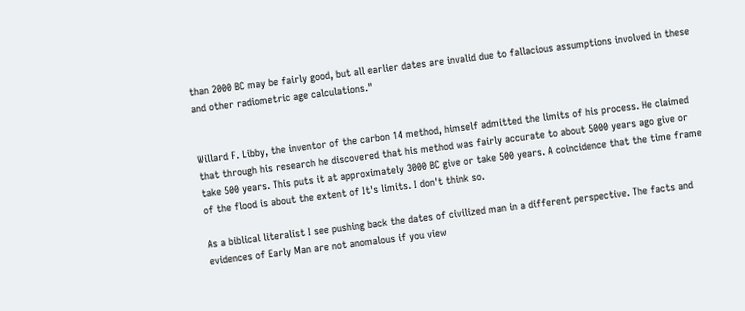than 2000 BC may be fairly good, but all earlier dates are invalid due to fallacious assumptions involved in these and other radiometric age calculations."


Willard F. Libby, the inventor of the carbon 14 method, himself admitted the limits of his process. He claimed that through his research he discovered that his method was fairly accurate to about 5000 years ago give or take 500 years. This puts it at approximately 3000 BC give or take 500 years. A coincidence that the time frame of the flood is about the extent of It's limits. I don't think so.

As a biblical literalist I see pushing back the dates of civilized man in a different perspective. The facts and evidences of Early Man are not anomalous if you view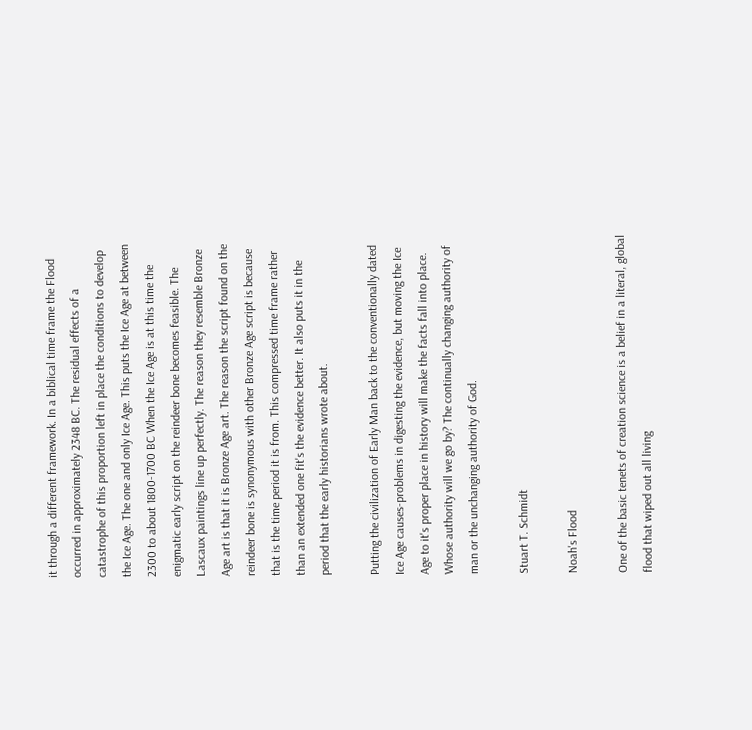it through a different framework. In a biblical time frame the Flood occurred in approximately 2348 BC. The residual effects of a catastrophe of this proportion left in place the conditions to develop the Ice Age. The one and only Ice Age. This puts the Ice Age at between 2300 to about 1800-1700 BC When the Ice Age is at this time the enigmatic early script on the reindeer bone becomes feasible. The Lascaux paintings line up perfectly. The reason they resemble Bronze Age art is that it is Bronze Age art. The reason the script found on the reindeer bone is synonymous with other Bronze Age script is because that is the time period it is from. This compressed time frame rather than an extended one fit's the evidence better. It also puts it in the period that the early historians wrote about.

Putting the civilization of Early Man back to the conventionally dated Ice Age causes-problems in digesting the evidence, but moving the Ice Age to it's proper place in history will make the facts fall into place. Whose authority will we go by? The continually changing authority of man or the unchanging authority of God.

Stuart T. Schmidt

Noah's Flood

One of the basic tenets of creation science is a belief in a literal, global flood that wiped out all living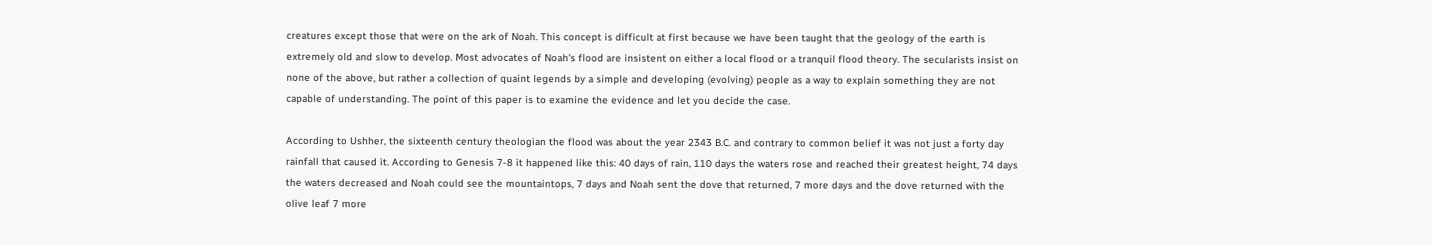creatures except those that were on the ark of Noah. This concept is difficult at first because we have been taught that the geology of the earth is extremely old and slow to develop. Most advocates of Noah's flood are insistent on either a local flood or a tranquil flood theory. The secularists insist on none of the above, but rather a collection of quaint legends by a simple and developing (evolving) people as a way to explain something they are not capable of understanding. The point of this paper is to examine the evidence and let you decide the case.

According to Ushher, the sixteenth century theologian the flood was about the year 2343 B.C. and contrary to common belief it was not just a forty day rainfall that caused it. According to Genesis 7-8 it happened like this: 40 days of rain, 110 days the waters rose and reached their greatest height, 74 days the waters decreased and Noah could see the mountaintops, 7 days and Noah sent the dove that returned, 7 more days and the dove returned with the olive leaf 7 more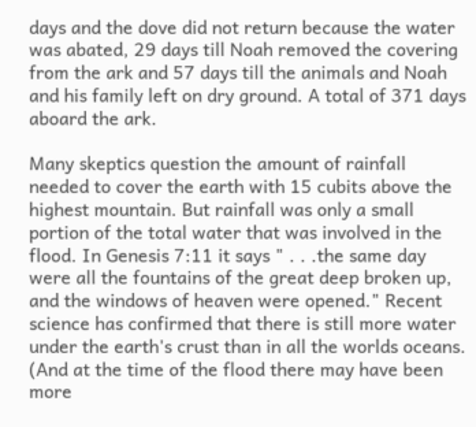days and the dove did not return because the water was abated, 29 days till Noah removed the covering from the ark and 57 days till the animals and Noah and his family left on dry ground. A total of 371 days aboard the ark.

Many skeptics question the amount of rainfall needed to cover the earth with 15 cubits above the highest mountain. But rainfall was only a small portion of the total water that was involved in the flood. In Genesis 7:11 it says " . . .the same day were all the fountains of the great deep broken up, and the windows of heaven were opened." Recent science has confirmed that there is still more water under the earth's crust than in all the worlds oceans. (And at the time of the flood there may have been more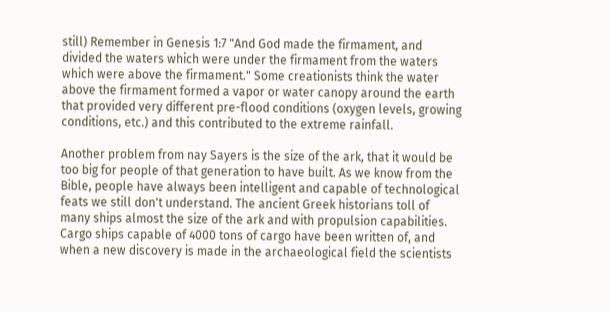still) Remember in Genesis 1:7 "And God made the firmament, and divided the waters which were under the firmament from the waters which were above the firmament." Some creationists think the water above the firmament formed a vapor or water canopy around the earth that provided very different pre-flood conditions (oxygen levels, growing conditions, etc.) and this contributed to the extreme rainfall.

Another problem from nay Sayers is the size of the ark, that it would be too big for people of that generation to have built. As we know from the Bible, people have always been intelligent and capable of technological feats we still don't understand. The ancient Greek historians toll of many ships almost the size of the ark and with propulsion capabilities. Cargo ships capable of 4000 tons of cargo have been written of, and when a new discovery is made in the archaeological field the scientists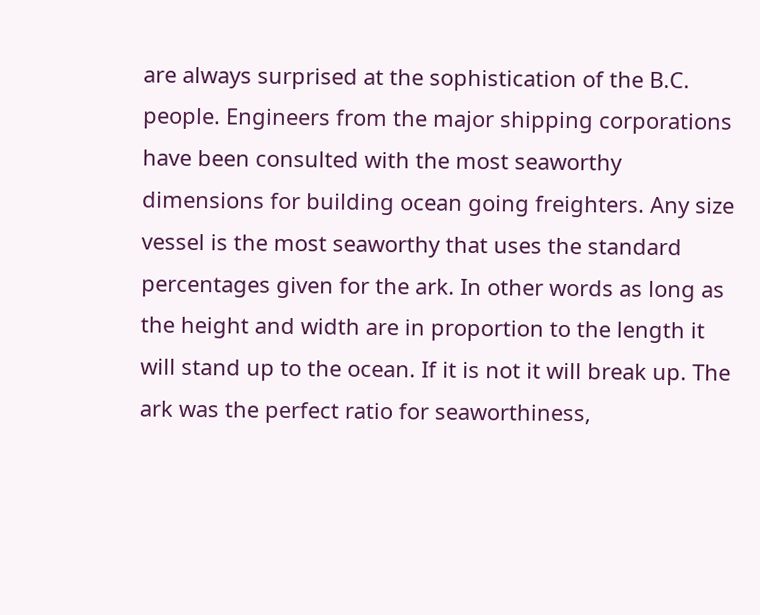are always surprised at the sophistication of the B.C. people. Engineers from the major shipping corporations have been consulted with the most seaworthy dimensions for building ocean going freighters. Any size vessel is the most seaworthy that uses the standard percentages given for the ark. In other words as long as the height and width are in proportion to the length it will stand up to the ocean. If it is not it will break up. The ark was the perfect ratio for seaworthiness,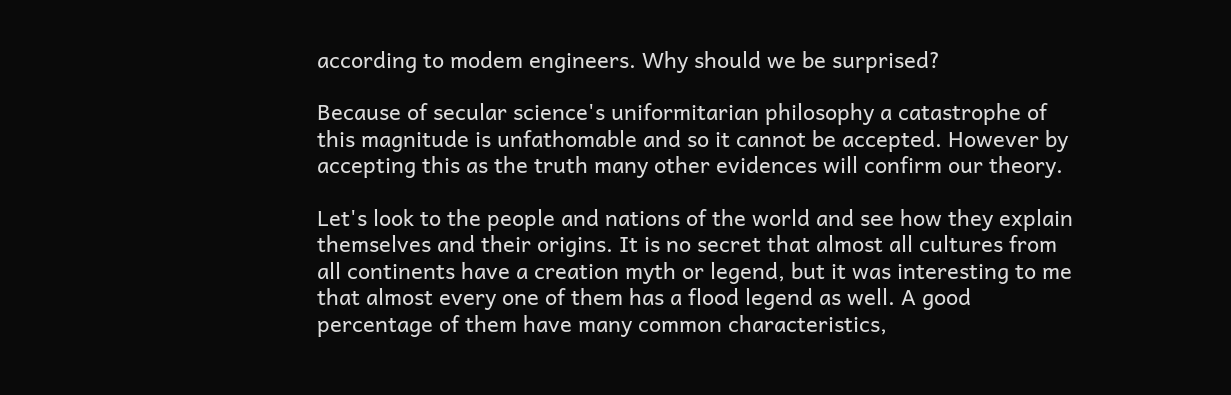according to modem engineers. Why should we be surprised?

Because of secular science's uniformitarian philosophy a catastrophe of this magnitude is unfathomable and so it cannot be accepted. However by accepting this as the truth many other evidences will confirm our theory.

Let's look to the people and nations of the world and see how they explain themselves and their origins. It is no secret that almost all cultures from all continents have a creation myth or legend, but it was interesting to me that almost every one of them has a flood legend as well. A good percentage of them have many common characteristics,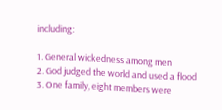including:

1. General wickedness among men
2. God judged the world and used a flood
3. One family, eight members were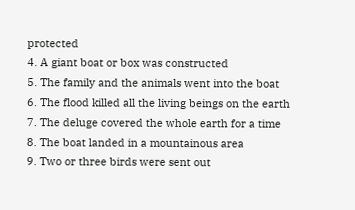protected
4. A giant boat or box was constructed
5. The family and the animals went into the boat
6. The flood killed all the living beings on the earth
7. The deluge covered the whole earth for a time
8. The boat landed in a mountainous area
9. Two or three birds were sent out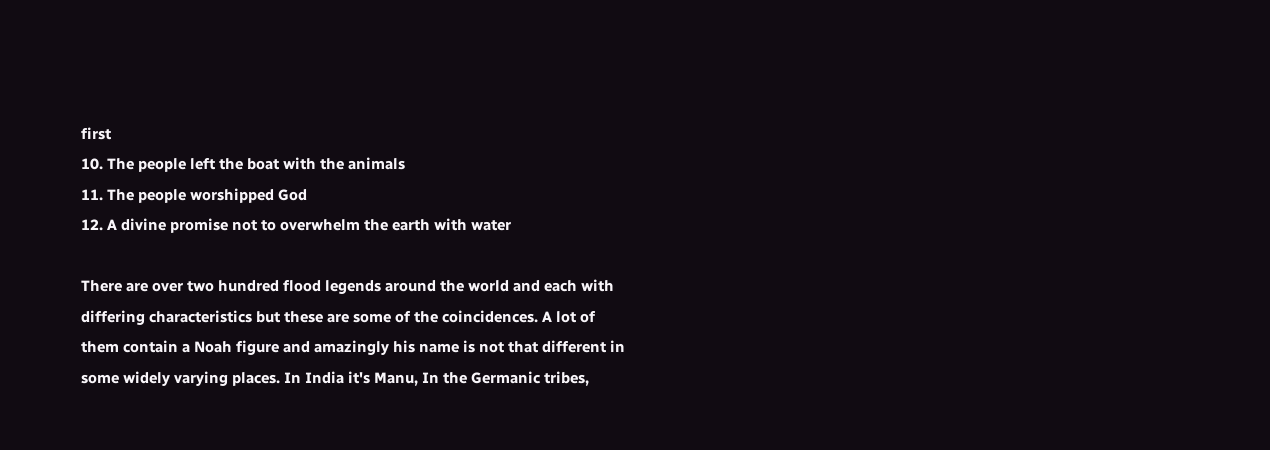first
10. The people left the boat with the animals
11. The people worshipped God
12. A divine promise not to overwhelm the earth with water

There are over two hundred flood legends around the world and each with differing characteristics but these are some of the coincidences. A lot of them contain a Noah figure and amazingly his name is not that different in some widely varying places. In India it's Manu, In the Germanic tribes,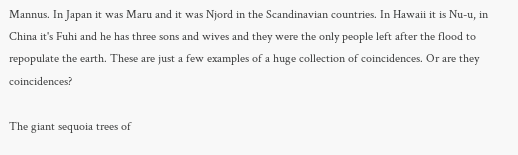Mannus. In Japan it was Maru and it was Njord in the Scandinavian countries. In Hawaii it is Nu-u, in China it's Fuhi and he has three sons and wives and they were the only people left after the flood to repopulate the earth. These are just a few examples of a huge collection of coincidences. Or are they coincidences?

The giant sequoia trees of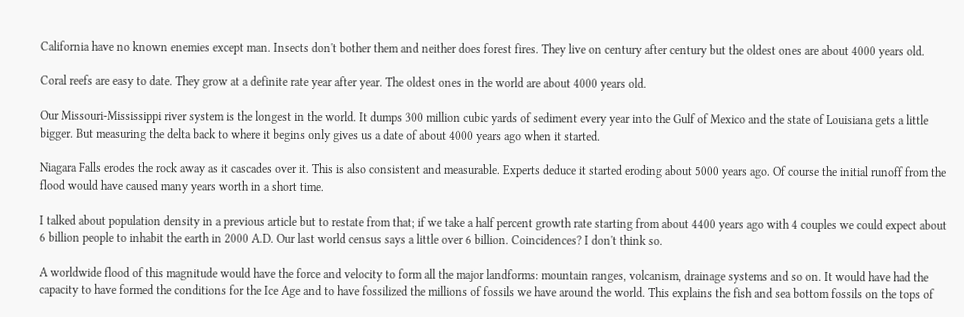California have no known enemies except man. Insects don't bother them and neither does forest fires. They live on century after century but the oldest ones are about 4000 years old.

Coral reefs are easy to date. They grow at a definite rate year after year. The oldest ones in the world are about 4000 years old.

Our Missouri-Mississippi river system is the longest in the world. It dumps 300 million cubic yards of sediment every year into the Gulf of Mexico and the state of Louisiana gets a little bigger. But measuring the delta back to where it begins only gives us a date of about 4000 years ago when it started.

Niagara Falls erodes the rock away as it cascades over it. This is also consistent and measurable. Experts deduce it started eroding about 5000 years ago. Of course the initial runoff from the flood would have caused many years worth in a short time.

I talked about population density in a previous article but to restate from that; if we take a half percent growth rate starting from about 4400 years ago with 4 couples we could expect about 6 billion people to inhabit the earth in 2000 A.D. Our last world census says a little over 6 billion. Coincidences? I don't think so.

A worldwide flood of this magnitude would have the force and velocity to form all the major landforms: mountain ranges, volcanism, drainage systems and so on. It would have had the capacity to have formed the conditions for the Ice Age and to have fossilized the millions of fossils we have around the world. This explains the fish and sea bottom fossils on the tops of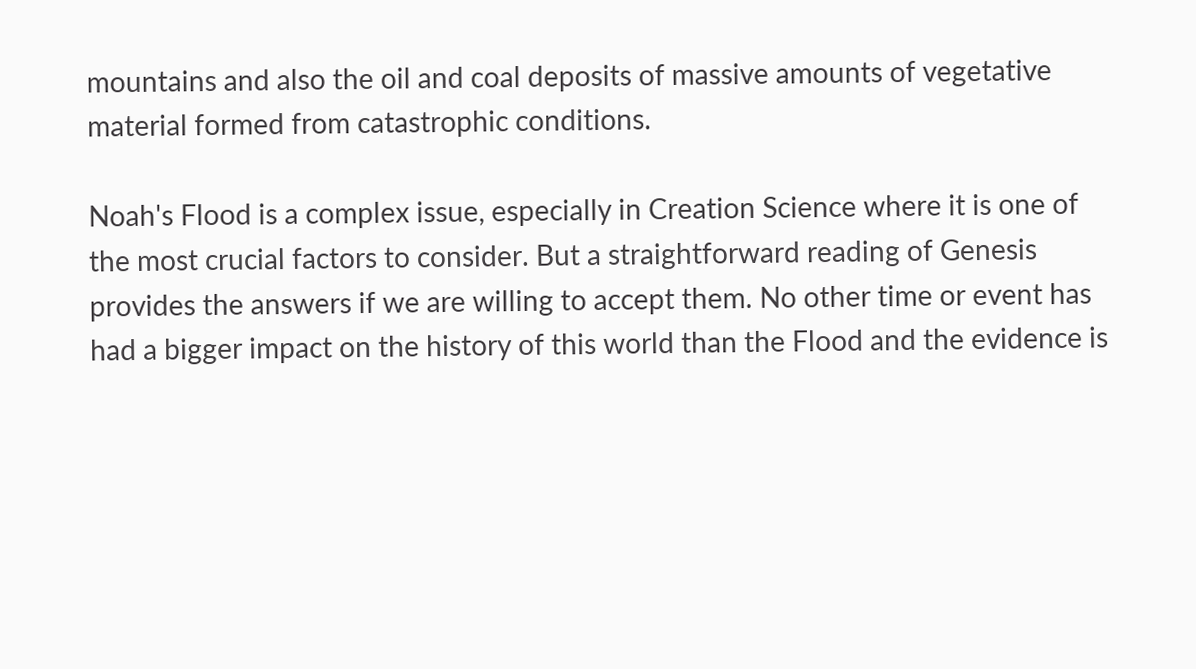mountains and also the oil and coal deposits of massive amounts of vegetative material formed from catastrophic conditions.

Noah's Flood is a complex issue, especially in Creation Science where it is one of the most crucial factors to consider. But a straightforward reading of Genesis provides the answers if we are willing to accept them. No other time or event has had a bigger impact on the history of this world than the Flood and the evidence is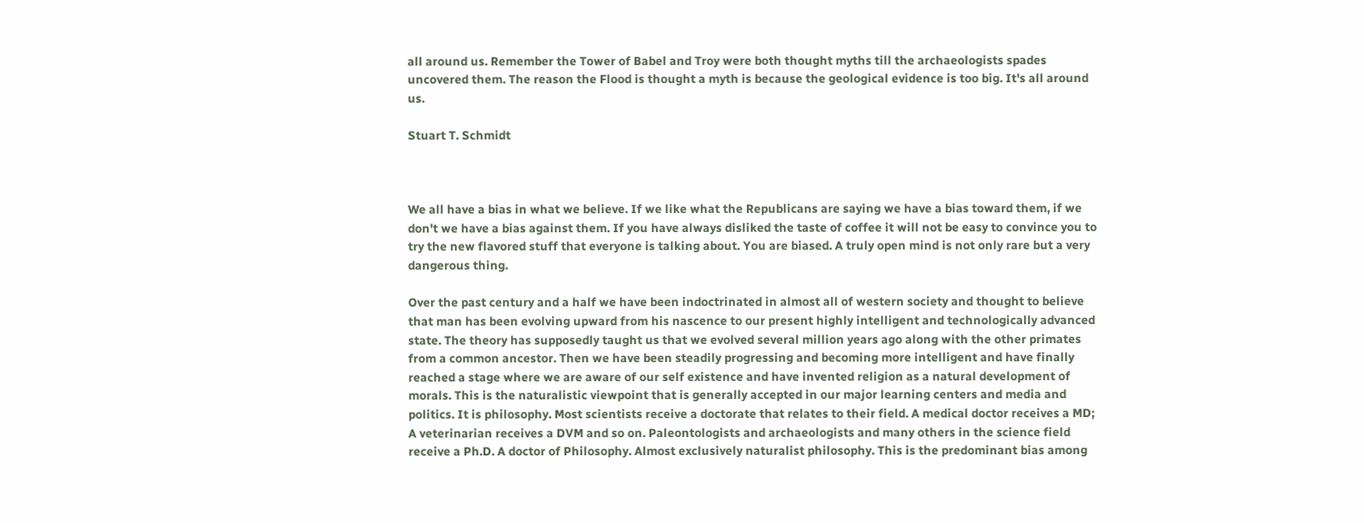all around us. Remember the Tower of Babel and Troy were both thought myths till the archaeologists spades uncovered them. The reason the Flood is thought a myth is because the geological evidence is too big. It's all around us.

Stuart T. Schmidt



We all have a bias in what we believe. If we like what the Republicans are saying we have a bias toward them, if we don't we have a bias against them. If you have always disliked the taste of coffee it will not be easy to convince you to try the new flavored stuff that everyone is talking about. You are biased. A truly open mind is not only rare but a very dangerous thing.

Over the past century and a half we have been indoctrinated in almost all of western society and thought to believe that man has been evolving upward from his nascence to our present highly intelligent and technologically advanced state. The theory has supposedly taught us that we evolved several million years ago along with the other primates from a common ancestor. Then we have been steadily progressing and becoming more intelligent and have finally reached a stage where we are aware of our self existence and have invented religion as a natural development of morals. This is the naturalistic viewpoint that is generally accepted in our major learning centers and media and politics. It is philosophy. Most scientists receive a doctorate that relates to their field. A medical doctor receives a MD; A veterinarian receives a DVM and so on. Paleontologists and archaeologists and many others in the science field receive a Ph.D. A doctor of Philosophy. Almost exclusively naturalist philosophy. This is the predominant bias among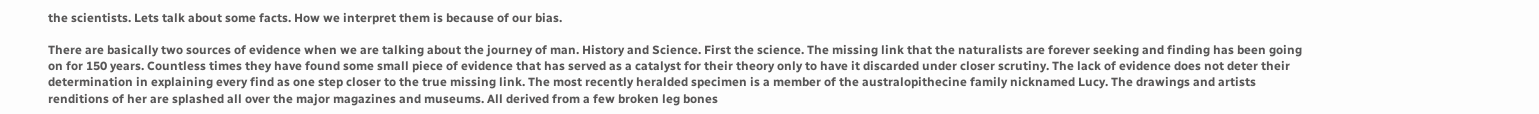the scientists. Lets talk about some facts. How we interpret them is because of our bias.

There are basically two sources of evidence when we are talking about the journey of man. History and Science. First the science. The missing link that the naturalists are forever seeking and finding has been going on for 150 years. Countless times they have found some small piece of evidence that has served as a catalyst for their theory only to have it discarded under closer scrutiny. The lack of evidence does not deter their determination in explaining every find as one step closer to the true missing link. The most recently heralded specimen is a member of the australopithecine family nicknamed Lucy. The drawings and artists renditions of her are splashed all over the major magazines and museums. All derived from a few broken leg bones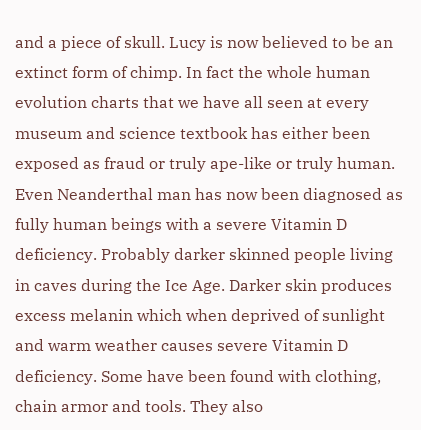and a piece of skull. Lucy is now believed to be an extinct form of chimp. In fact the whole human evolution charts that we have all seen at every museum and science textbook has either been exposed as fraud or truly ape-like or truly human. Even Neanderthal man has now been diagnosed as fully human beings with a severe Vitamin D deficiency. Probably darker skinned people living in caves during the Ice Age. Darker skin produces excess melanin which when deprived of sunlight and warm weather causes severe Vitamin D deficiency. Some have been found with clothing, chain armor and tools. They also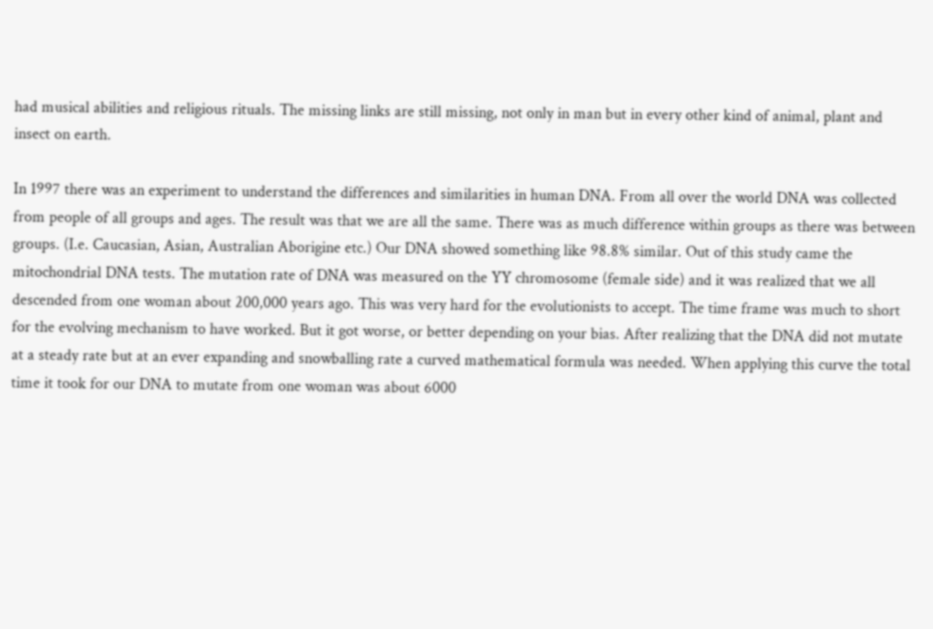had musical abilities and religious rituals. The missing links are still missing, not only in man but in every other kind of animal, plant and insect on earth.

In 1997 there was an experiment to understand the differences and similarities in human DNA. From all over the world DNA was collected from people of all groups and ages. The result was that we are all the same. There was as much difference within groups as there was between groups. (I.e. Caucasian, Asian, Australian Aborigine etc.) Our DNA showed something like 98.8% similar. Out of this study came the mitochondrial DNA tests. The mutation rate of DNA was measured on the YY chromosome (female side) and it was realized that we all descended from one woman about 200,000 years ago. This was very hard for the evolutionists to accept. The time frame was much to short for the evolving mechanism to have worked. But it got worse, or better depending on your bias. After realizing that the DNA did not mutate at a steady rate but at an ever expanding and snowballing rate a curved mathematical formula was needed. When applying this curve the total time it took for our DNA to mutate from one woman was about 6000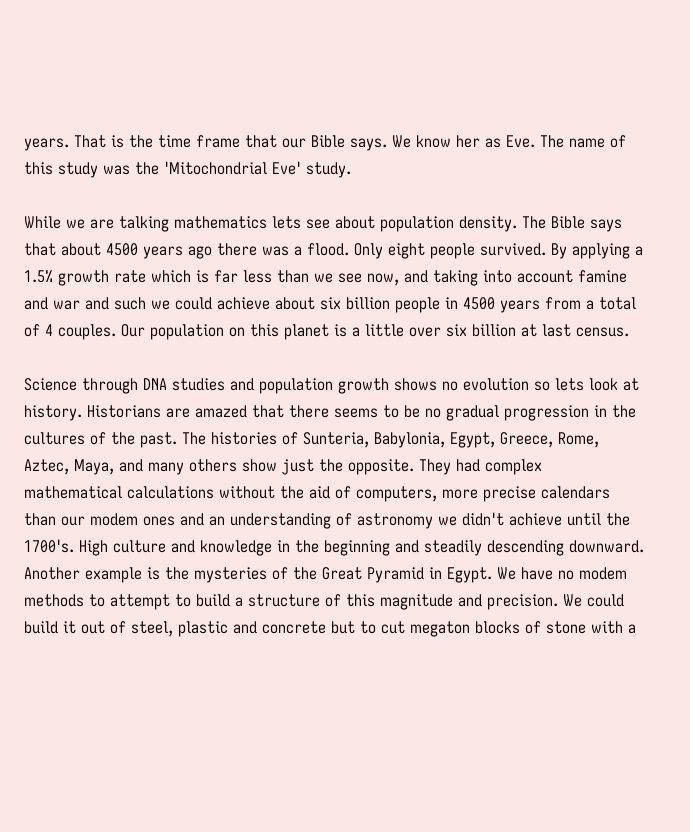years. That is the time frame that our Bible says. We know her as Eve. The name of this study was the 'Mitochondrial Eve' study.

While we are talking mathematics lets see about population density. The Bible says that about 4500 years ago there was a flood. Only eight people survived. By applying a 1.5% growth rate which is far less than we see now, and taking into account famine and war and such we could achieve about six billion people in 4500 years from a total of 4 couples. Our population on this planet is a little over six billion at last census.

Science through DNA studies and population growth shows no evolution so lets look at history. Historians are amazed that there seems to be no gradual progression in the cultures of the past. The histories of Sunteria, Babylonia, Egypt, Greece, Rome, Aztec, Maya, and many others show just the opposite. They had complex mathematical calculations without the aid of computers, more precise calendars than our modem ones and an understanding of astronomy we didn't achieve until the 1700's. High culture and knowledge in the beginning and steadily descending downward. Another example is the mysteries of the Great Pyramid in Egypt. We have no modem methods to attempt to build a structure of this magnitude and precision. We could build it out of steel, plastic and concrete but to cut megaton blocks of stone with a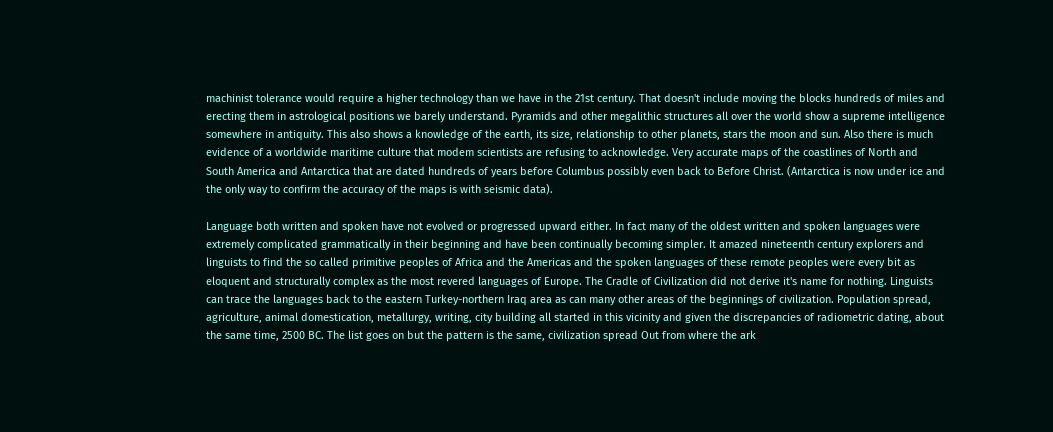machinist tolerance would require a higher technology than we have in the 21st century. That doesn't include moving the blocks hundreds of miles and erecting them in astrological positions we barely understand. Pyramids and other megalithic structures all over the world show a supreme intelligence somewhere in antiquity. This also shows a knowledge of the earth, its size, relationship to other planets, stars the moon and sun. Also there is much evidence of a worldwide maritime culture that modem scientists are refusing to acknowledge. Very accurate maps of the coastlines of North and South America and Antarctica that are dated hundreds of years before Columbus possibly even back to Before Christ. (Antarctica is now under ice and the only way to confirm the accuracy of the maps is with seismic data).

Language both written and spoken have not evolved or progressed upward either. In fact many of the oldest written and spoken languages were extremely complicated grammatically in their beginning and have been continually becoming simpler. It amazed nineteenth century explorers and linguists to find the so called primitive peoples of Africa and the Americas and the spoken languages of these remote peoples were every bit as eloquent and structurally complex as the most revered languages of Europe. The Cradle of Civilization did not derive it's name for nothing. Linguists can trace the languages back to the eastern Turkey-northern Iraq area as can many other areas of the beginnings of civilization. Population spread, agriculture, animal domestication, metallurgy, writing, city building all started in this vicinity and given the discrepancies of radiometric dating, about the same time, 2500 BC. The list goes on but the pattern is the same, civilization spread Out from where the ark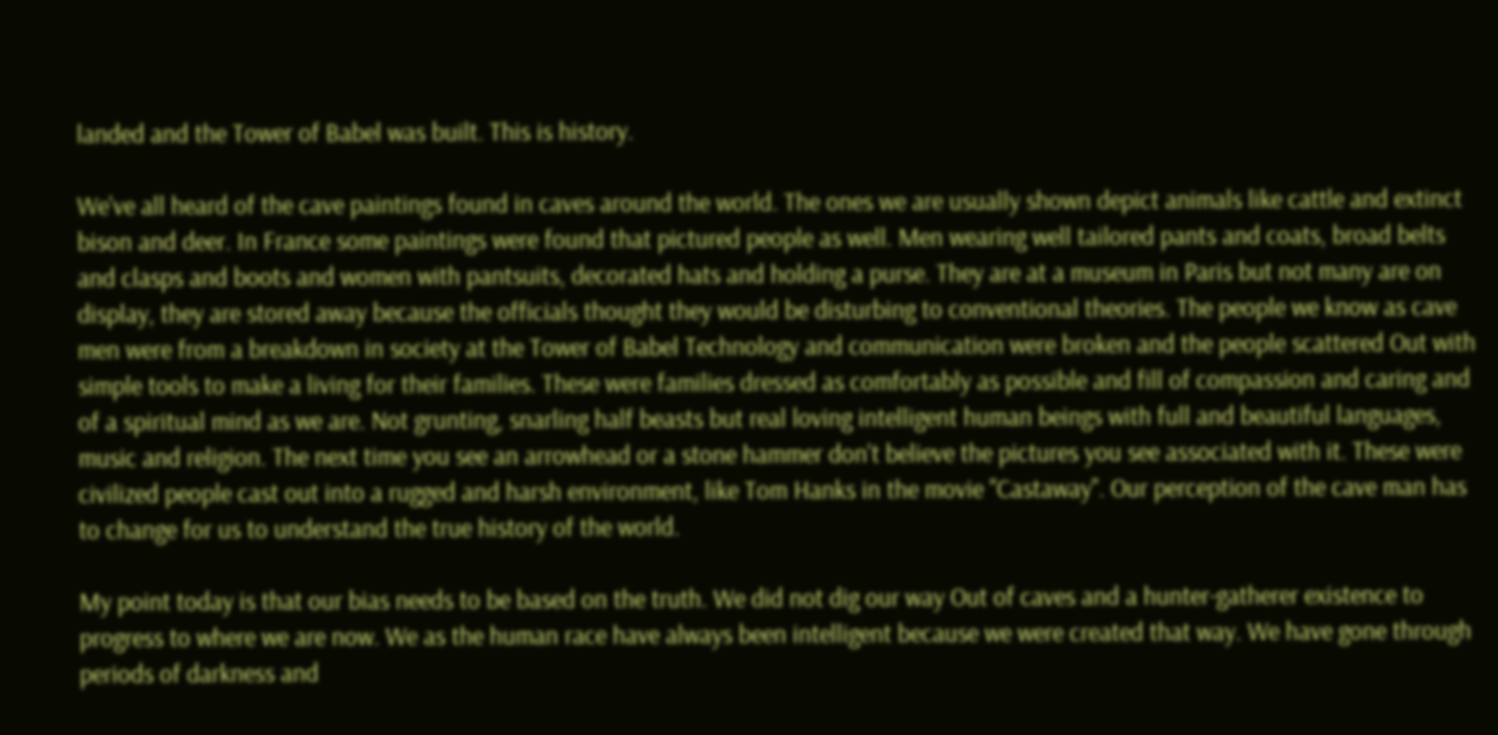landed and the Tower of Babel was built. This is history.

We've all heard of the cave paintings found in caves around the world. The ones we are usually shown depict animals like cattle and extinct bison and deer. In France some paintings were found that pictured people as well. Men wearing well tailored pants and coats, broad belts and clasps and boots and women with pantsuits, decorated hats and holding a purse. They are at a museum in Paris but not many are on display, they are stored away because the officials thought they would be disturbing to conventional theories. The people we know as cave men were from a breakdown in society at the Tower of Babel Technology and communication were broken and the people scattered Out with simple tools to make a living for their families. These were families dressed as comfortably as possible and fill of compassion and caring and of a spiritual mind as we are. Not grunting, snarling half beasts but real loving intelligent human beings with full and beautiful languages, music and religion. The next time you see an arrowhead or a stone hammer don't believe the pictures you see associated with it. These were civilized people cast out into a rugged and harsh environment, like Tom Hanks in the movie "Castaway". Our perception of the cave man has to change for us to understand the true history of the world.

My point today is that our bias needs to be based on the truth. We did not dig our way Out of caves and a hunter-gatherer existence to progress to where we are now. We as the human race have always been intelligent because we were created that way. We have gone through periods of darkness and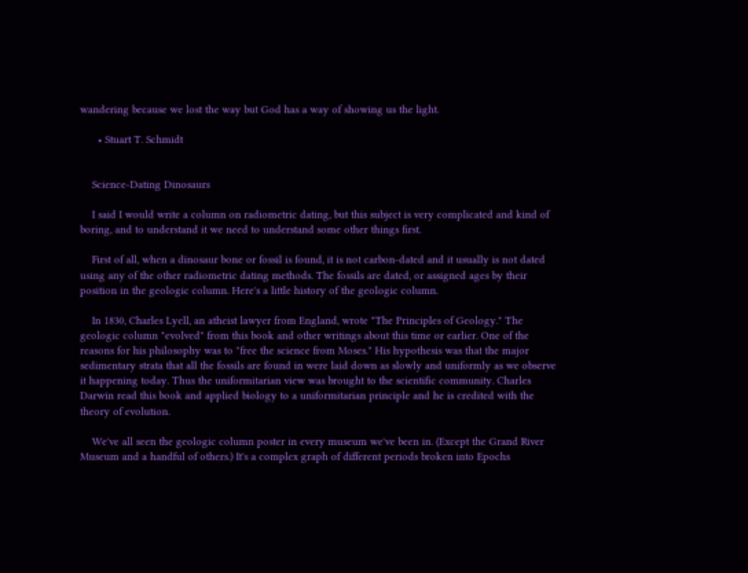wandering because we lost the way but God has a way of showing us the light.

      • Stuart T. Schmidt


    Science-Dating Dinosaurs

    I said I would write a column on radiometric dating, but this subject is very complicated and kind of boring, and to understand it we need to understand some other things first.

    First of all, when a dinosaur bone or fossil is found, it is not carbon-dated and it usually is not dated using any of the other radiometric dating methods. The fossils are dated, or assigned ages by their position in the geologic column. Here's a little history of the geologic column.

    In 1830, Charles Lyell, an atheist lawyer from England, wrote "The Principles of Geology." The geologic column "evolved" from this book and other writings about this time or earlier. One of the reasons for his philosophy was to "free the science from Moses." His hypothesis was that the major sedimentary strata that all the fossils are found in were laid down as slowly and uniformly as we observe it happening today. Thus the uniformitarian view was brought to the scientific community. Charles Darwin read this book and applied biology to a uniformitarian principle and he is credited with the theory of evolution.

    We've all seen the geologic column poster in every museum we've been in. (Except the Grand River Museum and a handful of others.) It's a complex graph of different periods broken into Epochs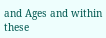and Ages and within these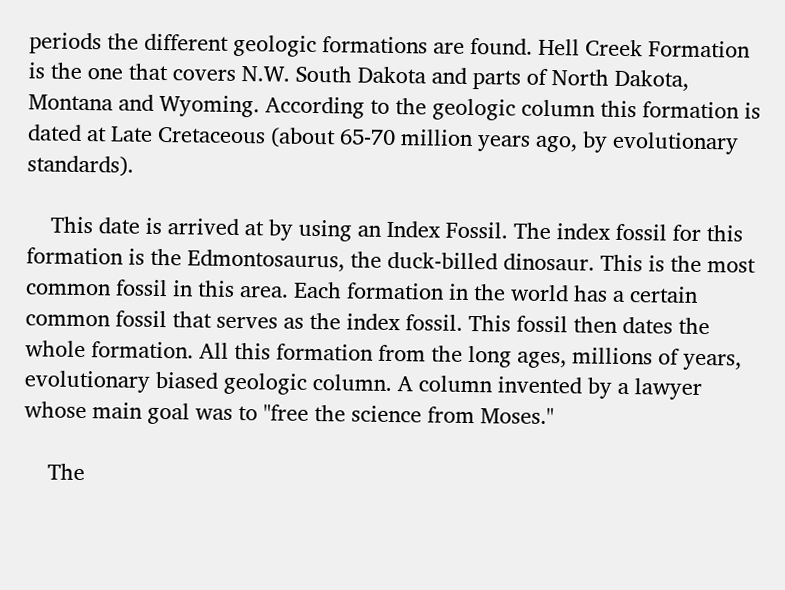periods the different geologic formations are found. Hell Creek Formation is the one that covers N.W. South Dakota and parts of North Dakota, Montana and Wyoming. According to the geologic column this formation is dated at Late Cretaceous (about 65-70 million years ago, by evolutionary standards).

    This date is arrived at by using an Index Fossil. The index fossil for this formation is the Edmontosaurus, the duck-billed dinosaur. This is the most common fossil in this area. Each formation in the world has a certain common fossil that serves as the index fossil. This fossil then dates the whole formation. All this formation from the long ages, millions of years, evolutionary biased geologic column. A column invented by a lawyer whose main goal was to "free the science from Moses."

    The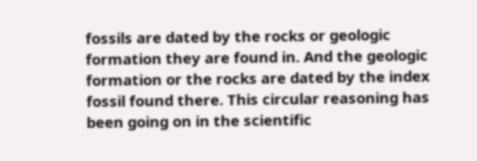fossils are dated by the rocks or geologic formation they are found in. And the geologic formation or the rocks are dated by the index fossil found there. This circular reasoning has been going on in the scientific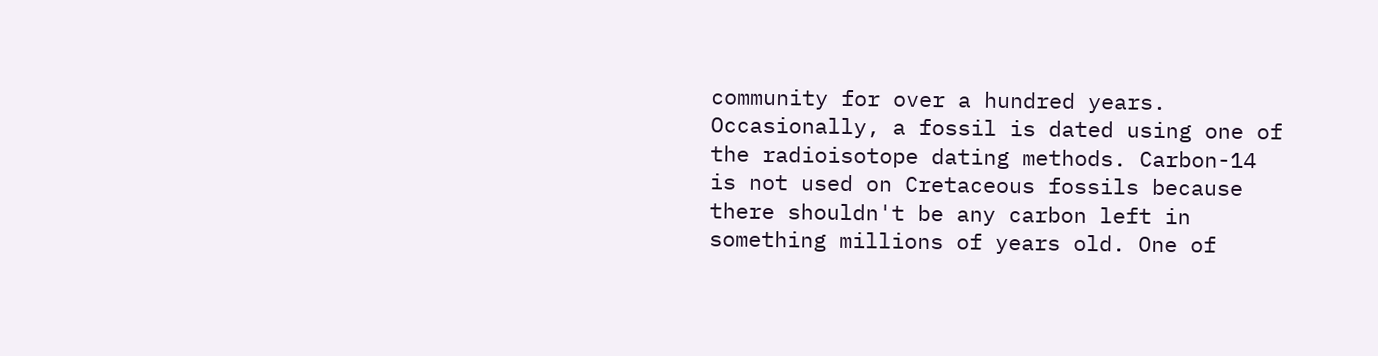community for over a hundred years. Occasionally, a fossil is dated using one of the radioisotope dating methods. Carbon-14 is not used on Cretaceous fossils because there shouldn't be any carbon left in something millions of years old. One of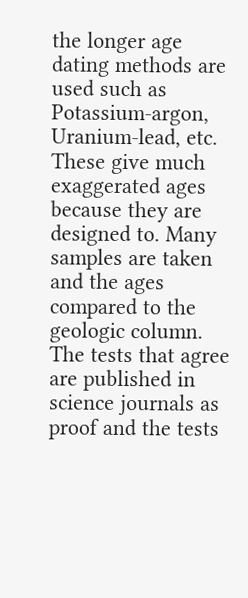the longer age dating methods are used such as Potassium-argon, Uranium-lead, etc. These give much exaggerated ages because they are designed to. Many samples are taken and the ages compared to the geologic column. The tests that agree are published in science journals as proof and the tests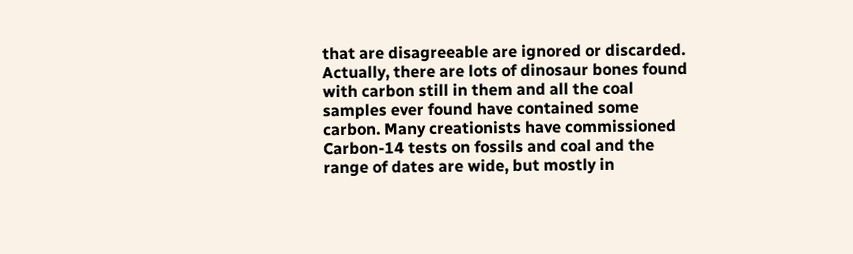that are disagreeable are ignored or discarded. Actually, there are lots of dinosaur bones found with carbon still in them and all the coal samples ever found have contained some carbon. Many creationists have commissioned Carbon-14 tests on fossils and coal and the range of dates are wide, but mostly in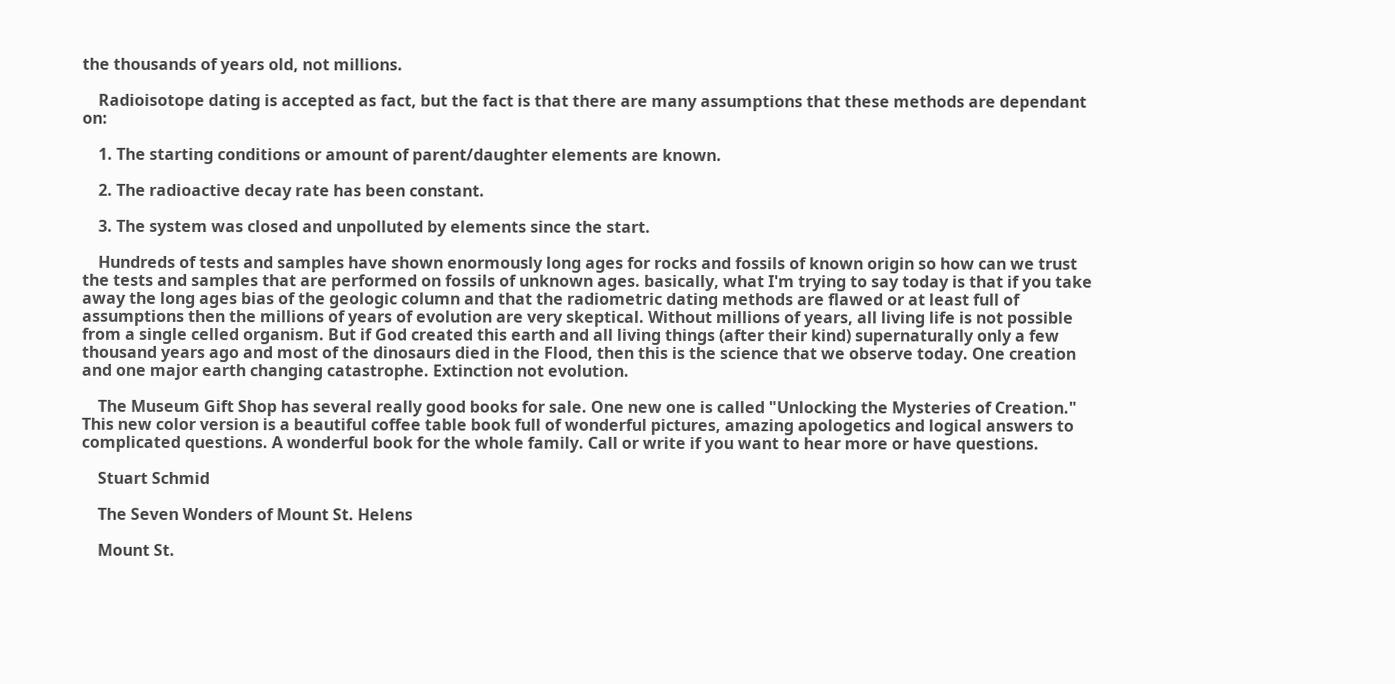the thousands of years old, not millions.

    Radioisotope dating is accepted as fact, but the fact is that there are many assumptions that these methods are dependant on:

    1. The starting conditions or amount of parent/daughter elements are known.

    2. The radioactive decay rate has been constant.

    3. The system was closed and unpolluted by elements since the start.

    Hundreds of tests and samples have shown enormously long ages for rocks and fossils of known origin so how can we trust the tests and samples that are performed on fossils of unknown ages. basically, what I'm trying to say today is that if you take away the long ages bias of the geologic column and that the radiometric dating methods are flawed or at least full of assumptions then the millions of years of evolution are very skeptical. Without millions of years, all living life is not possible from a single celled organism. But if God created this earth and all living things (after their kind) supernaturally only a few thousand years ago and most of the dinosaurs died in the Flood, then this is the science that we observe today. One creation and one major earth changing catastrophe. Extinction not evolution.

    The Museum Gift Shop has several really good books for sale. One new one is called "Unlocking the Mysteries of Creation." This new color version is a beautiful coffee table book full of wonderful pictures, amazing apologetics and logical answers to complicated questions. A wonderful book for the whole family. Call or write if you want to hear more or have questions.

    Stuart Schmid

    The Seven Wonders of Mount St. Helens

    Mount St.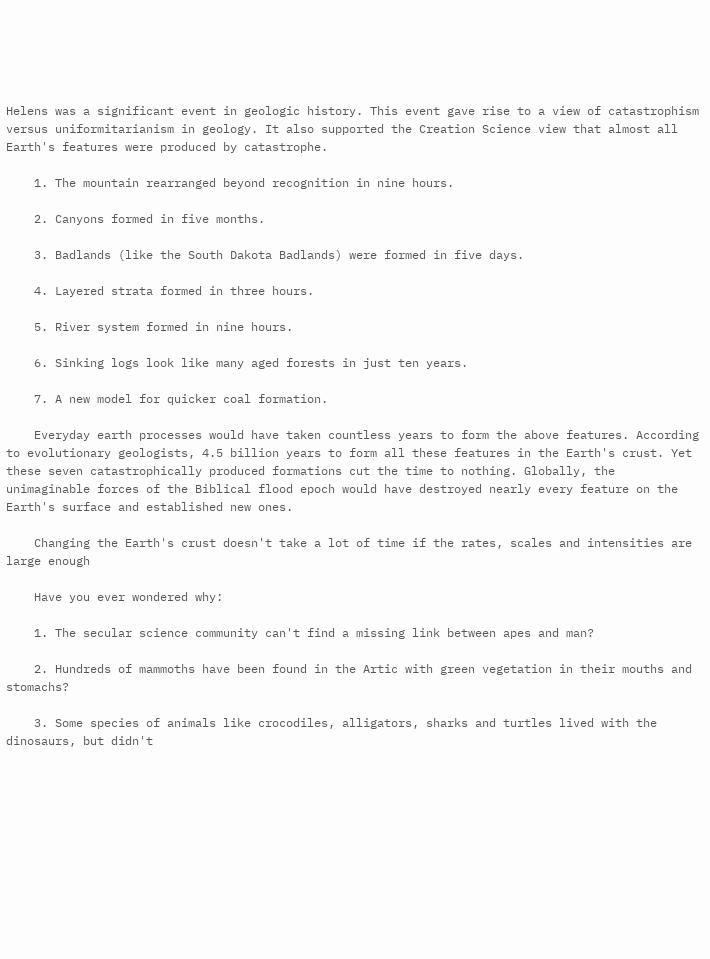Helens was a significant event in geologic history. This event gave rise to a view of catastrophism versus uniformitarianism in geology. It also supported the Creation Science view that almost all Earth's features were produced by catastrophe.

    1. The mountain rearranged beyond recognition in nine hours.

    2. Canyons formed in five months.

    3. Badlands (like the South Dakota Badlands) were formed in five days.

    4. Layered strata formed in three hours.

    5. River system formed in nine hours.

    6. Sinking logs look like many aged forests in just ten years.

    7. A new model for quicker coal formation.

    Everyday earth processes would have taken countless years to form the above features. According to evolutionary geologists, 4.5 billion years to form all these features in the Earth's crust. Yet these seven catastrophically produced formations cut the time to nothing. Globally, the unimaginable forces of the Biblical flood epoch would have destroyed nearly every feature on the Earth's surface and established new ones.

    Changing the Earth's crust doesn't take a lot of time if the rates, scales and intensities are large enough

    Have you ever wondered why:

    1. The secular science community can't find a missing link between apes and man?

    2. Hundreds of mammoths have been found in the Artic with green vegetation in their mouths and stomachs?

    3. Some species of animals like crocodiles, alligators, sharks and turtles lived with the dinosaurs, but didn't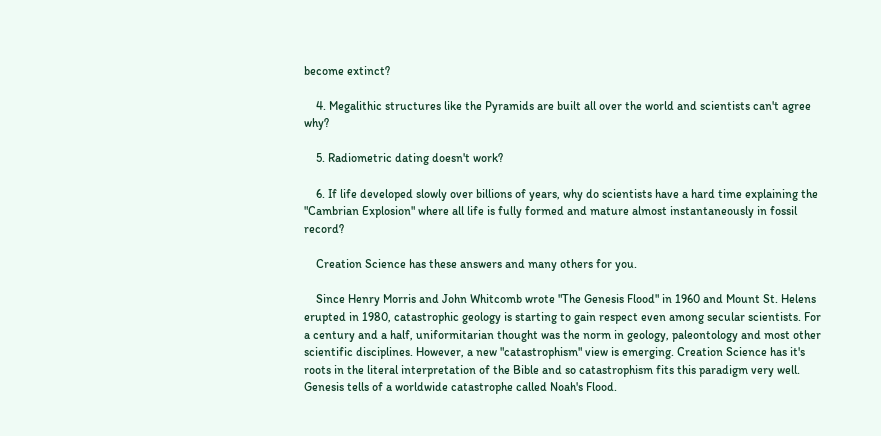become extinct?

    4. Megalithic structures like the Pyramids are built all over the world and scientists can't agree why?

    5. Radiometric dating doesn't work?

    6. If life developed slowly over billions of years, why do scientists have a hard time explaining the "Cambrian Explosion" where all life is fully formed and mature almost instantaneously in fossil record?

    Creation Science has these answers and many others for you.

    Since Henry Morris and John Whitcomb wrote "The Genesis Flood" in 1960 and Mount St. Helens erupted in 1980, catastrophic geology is starting to gain respect even among secular scientists. For a century and a half, uniformitarian thought was the norm in geology, paleontology and most other scientific disciplines. However, a new "catastrophism" view is emerging. Creation Science has it's roots in the literal interpretation of the Bible and so catastrophism fits this paradigm very well. Genesis tells of a worldwide catastrophe called Noah's Flood.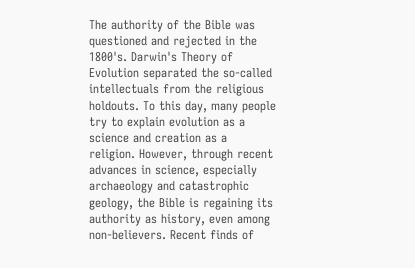The authority of the Bible was questioned and rejected in the 1800's. Darwin's Theory of Evolution separated the so-called intellectuals from the religious holdouts. To this day, many people try to explain evolution as a science and creation as a religion. However, through recent advances in science, especially archaeology and catastrophic geology, the Bible is regaining its authority as history, even among non-believers. Recent finds of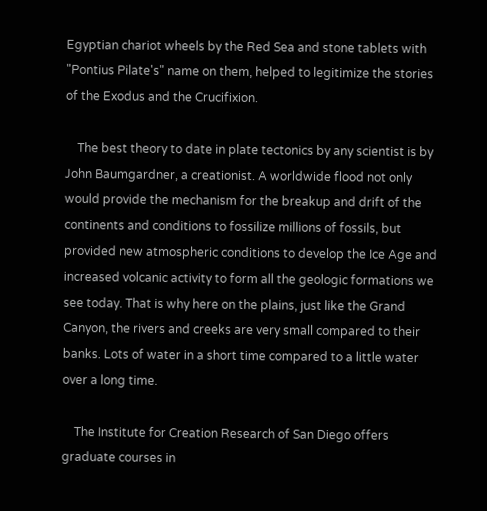Egyptian chariot wheels by the Red Sea and stone tablets with "Pontius Pilate's" name on them, helped to legitimize the stories of the Exodus and the Crucifixion.

    The best theory to date in plate tectonics by any scientist is by John Baumgardner, a creationist. A worldwide flood not only would provide the mechanism for the breakup and drift of the continents and conditions to fossilize millions of fossils, but provided new atmospheric conditions to develop the Ice Age and increased volcanic activity to form all the geologic formations we see today. That is why here on the plains, just like the Grand Canyon, the rivers and creeks are very small compared to their banks. Lots of water in a short time compared to a little water over a long time.

    The Institute for Creation Research of San Diego offers graduate courses in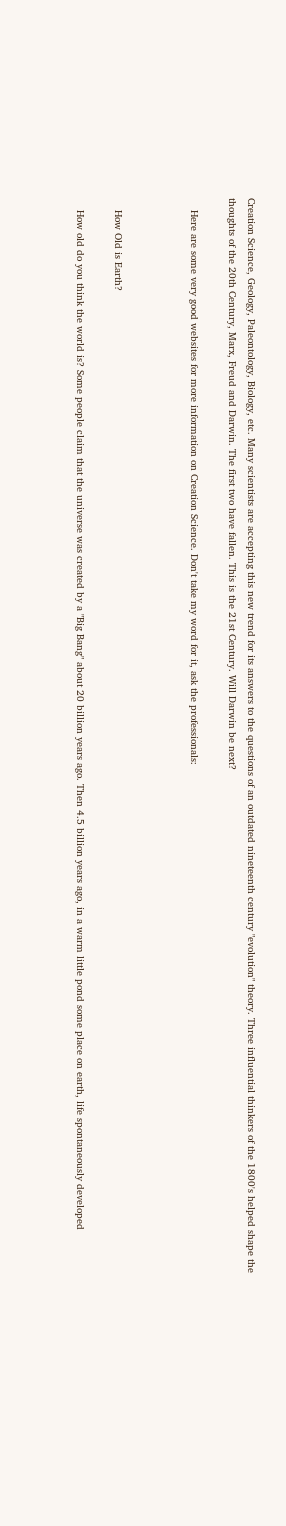Creation Science, Geology, Paleontology, Biology, etc. Many scientists are accepting this new trend for its answers to the questions of an outdated nineteenth century "evolution" theory. Three influential thinkers of the 1800's helped shape the thoughts of the 20th Century, Marx, Freud and Darwin. The first two have fallen. This is the 21st Century. Will Darwin be next?

    Here are some very good websites for more information on Creation Science. Don't take my word for it, ask the professionals:



    How Old is Earth?

    How old do you think the world is? Some people claim that the universe was created by a "Big Bang" about 20 billion years ago. Then 4.5 billion years ago, in a warm little pond some place on earth, life spontaneously developed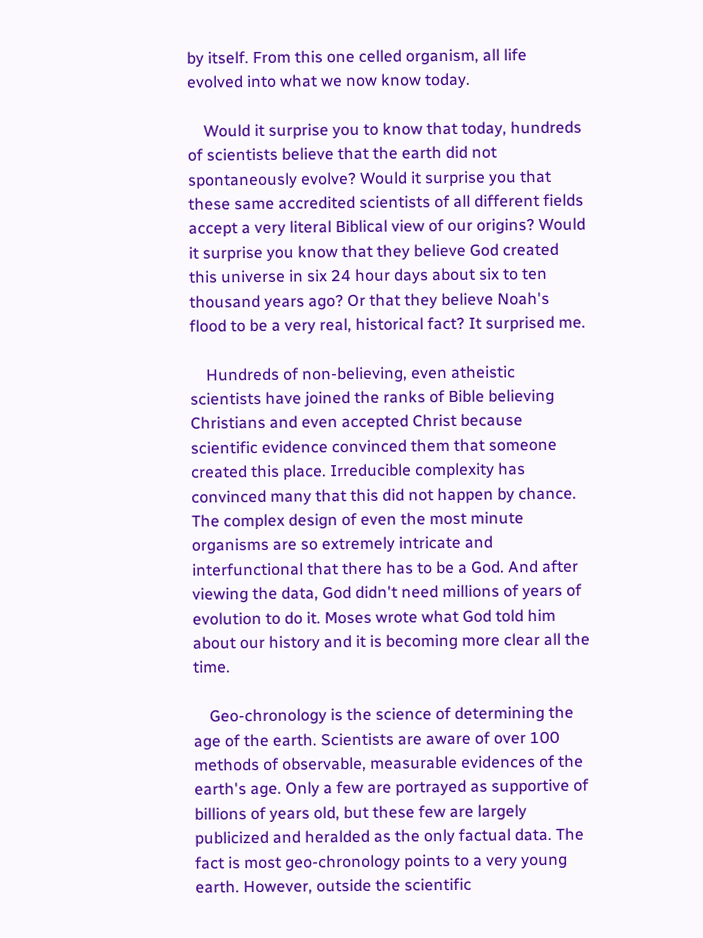by itself. From this one celled organism, all life evolved into what we now know today.

    Would it surprise you to know that today, hundreds of scientists believe that the earth did not spontaneously evolve? Would it surprise you that these same accredited scientists of all different fields accept a very literal Biblical view of our origins? Would it surprise you know that they believe God created this universe in six 24 hour days about six to ten thousand years ago? Or that they believe Noah's flood to be a very real, historical fact? It surprised me.

    Hundreds of non-believing, even atheistic scientists have joined the ranks of Bible believing Christians and even accepted Christ because scientific evidence convinced them that someone created this place. Irreducible complexity has convinced many that this did not happen by chance. The complex design of even the most minute organisms are so extremely intricate and interfunctional that there has to be a God. And after viewing the data, God didn't need millions of years of evolution to do it. Moses wrote what God told him about our history and it is becoming more clear all the time.

    Geo-chronology is the science of determining the age of the earth. Scientists are aware of over 100 methods of observable, measurable evidences of the earth's age. Only a few are portrayed as supportive of billions of years old, but these few are largely publicized and heralded as the only factual data. The fact is most geo-chronology points to a very young earth. However, outside the scientific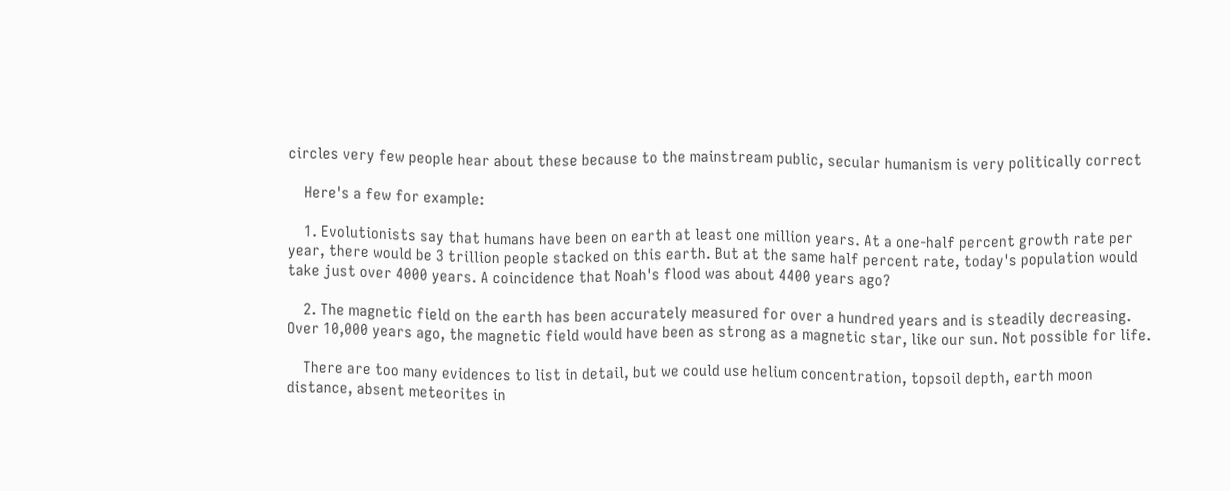circles very few people hear about these because to the mainstream public, secular humanism is very politically correct

    Here's a few for example:

    1. Evolutionists say that humans have been on earth at least one million years. At a one-half percent growth rate per year, there would be 3 trillion people stacked on this earth. But at the same half percent rate, today's population would take just over 4000 years. A coincidence that Noah's flood was about 4400 years ago?

    2. The magnetic field on the earth has been accurately measured for over a hundred years and is steadily decreasing. Over 10,000 years ago, the magnetic field would have been as strong as a magnetic star, like our sun. Not possible for life.

    There are too many evidences to list in detail, but we could use helium concentration, topsoil depth, earth moon distance, absent meteorites in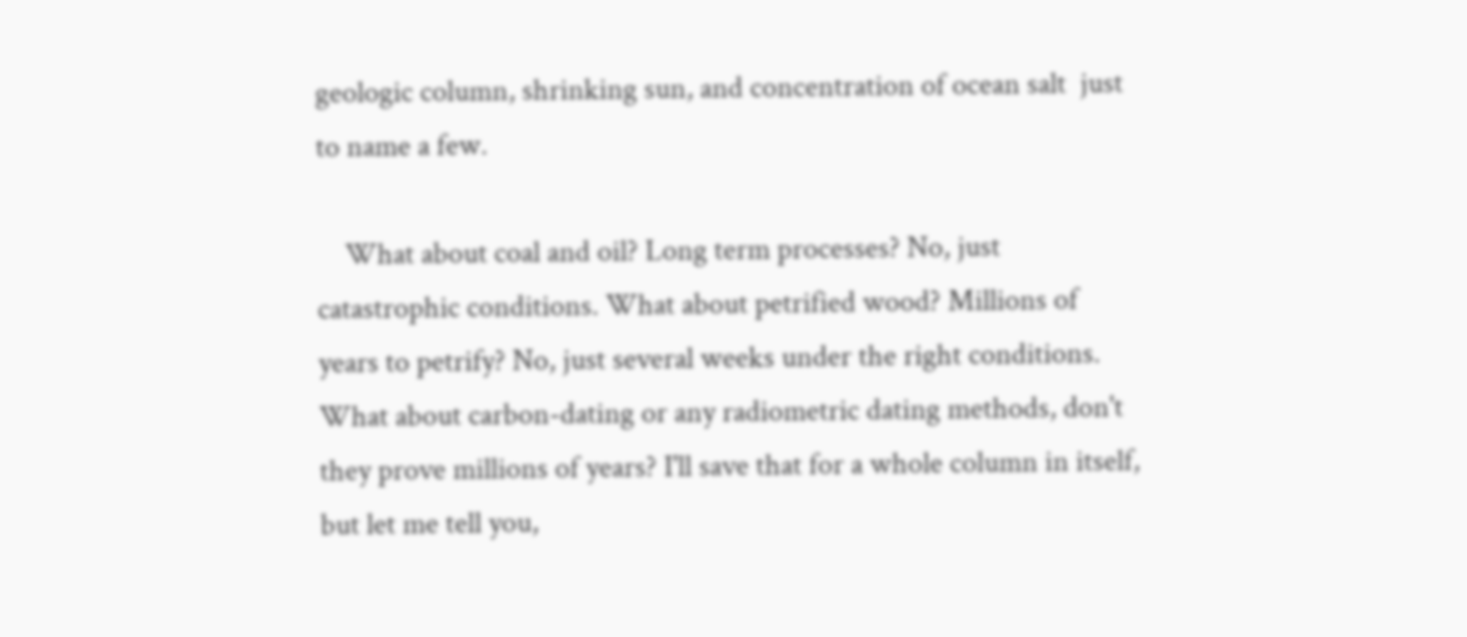geologic column, shrinking sun, and concentration of ocean salt  just to name a few.

    What about coal and oil? Long term processes? No, just catastrophic conditions. What about petrified wood? Millions of years to petrify? No, just several weeks under the right conditions. What about carbon-dating or any radiometric dating methods, don't they prove millions of years? I'll save that for a whole column in itself, but let me tell you,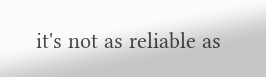it's not as reliable as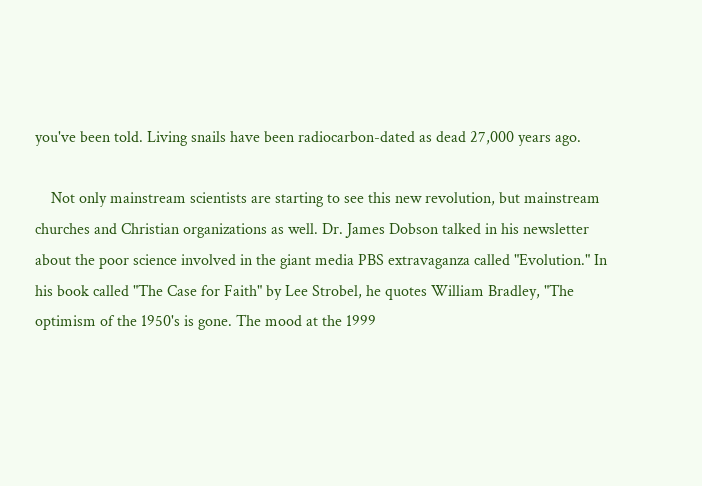you've been told. Living snails have been radiocarbon-dated as dead 27,000 years ago.

    Not only mainstream scientists are starting to see this new revolution, but mainstream churches and Christian organizations as well. Dr. James Dobson talked in his newsletter about the poor science involved in the giant media PBS extravaganza called "Evolution." In his book called "The Case for Faith" by Lee Strobel, he quotes William Bradley, "The optimism of the 1950's is gone. The mood at the 1999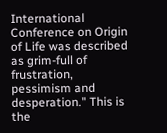International Conference on Origin of Life was described as grim-full of frustration, pessimism and desperation." This is the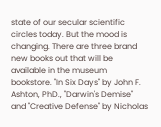state of our secular scientific circles today. But the mood is changing. There are three brand new books out that will be available in the museum bookstore. "In Six Days" by John F. Ashton, PhD., "Darwin's Demise" and "Creative Defense" by Nicholas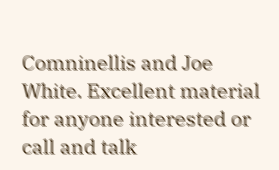Comninellis and Joe White. Excellent material for anyone interested or call and talk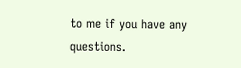to me if you have any questions.